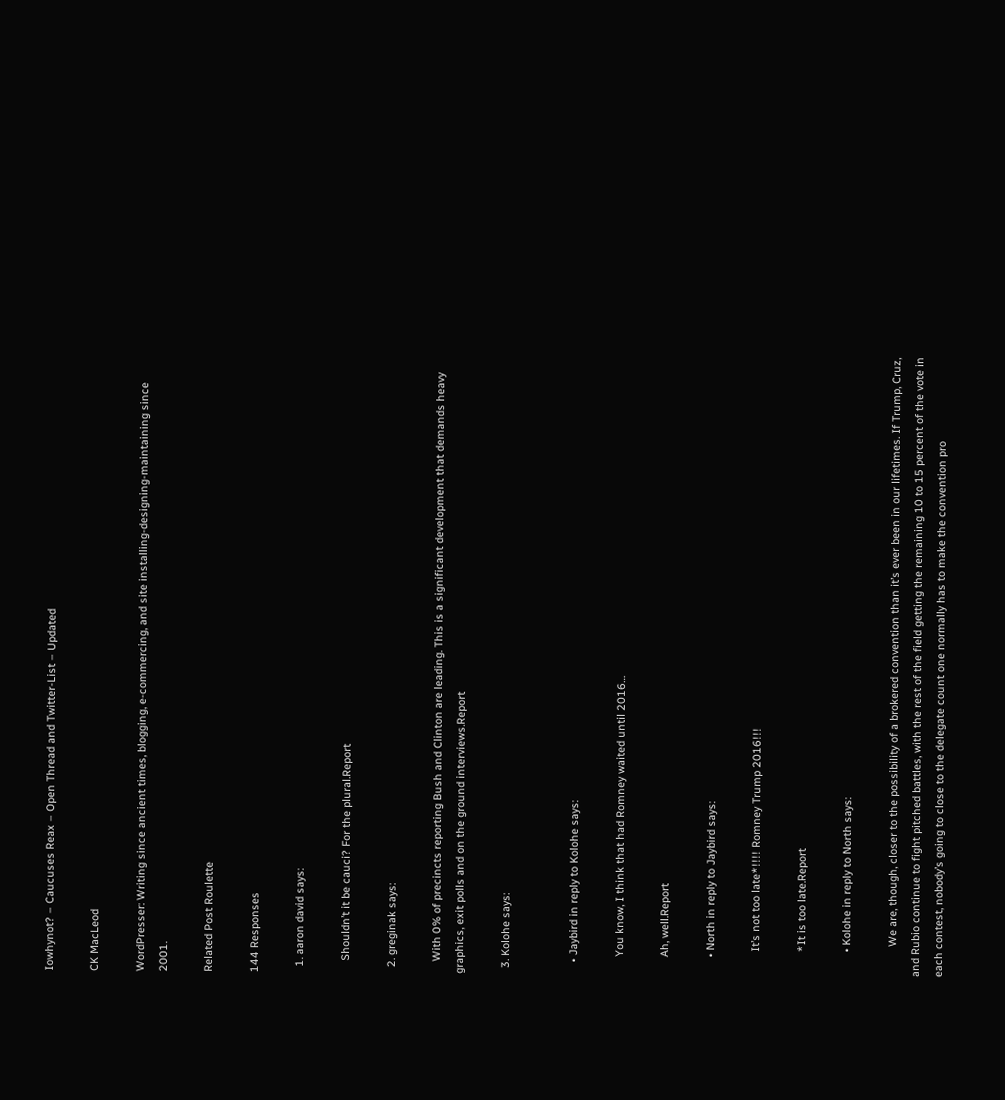Iowhynot? – Caucuses Reax – Open Thread and Twitter-List – Updated

CK MacLeod

WordPresser: Writing since ancient times, blogging, e-commercing, and site installing-designing-maintaining since 2001.

Related Post Roulette

144 Responses

  1. aaron david says:

    Shouldn’t it be cauci? For the plural.Report

  2. greginak says:

    With 0% of precincts reporting Bush and Clinton are leading. This is a significant development that demands heavy graphics, exit polls and on the ground interviews.Report

  3. Kolohe says:


    • Jaybird in reply to Kolohe says:

      You know, I think that had Romney waited until 2016…

      Ah, well.Report

      • North in reply to Jaybird says:

        It’s not too late*!!!! Romney Trump 2016!!!

        *It is too late.Report

        • Kolohe in reply to North says:

          We are, though, closer to the possibility of a brokered convention than it’s ever been in our lifetimes. If Trump, Cruz, and Rubio continue to fight pitched battles, with the rest of the field getting the remaining 10 to 15 percent of the vote in each contest, nobody’s going to close to the delegate count one normally has to make the convention pro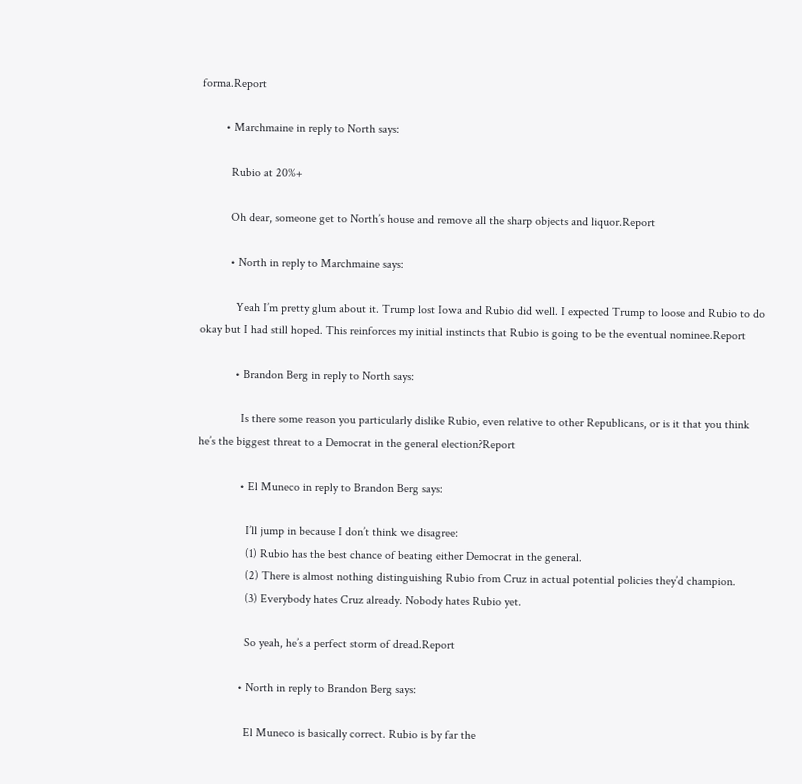forma.Report

        • Marchmaine in reply to North says:

          Rubio at 20%+

          Oh dear, someone get to North’s house and remove all the sharp objects and liquor.Report

          • North in reply to Marchmaine says:

            Yeah I’m pretty glum about it. Trump lost Iowa and Rubio did well. I expected Trump to loose and Rubio to do okay but I had still hoped. This reinforces my initial instincts that Rubio is going to be the eventual nominee.Report

            • Brandon Berg in reply to North says:

              Is there some reason you particularly dislike Rubio, even relative to other Republicans, or is it that you think he’s the biggest threat to a Democrat in the general election?Report

              • El Muneco in reply to Brandon Berg says:

                I’ll jump in because I don’t think we disagree:
                (1) Rubio has the best chance of beating either Democrat in the general.
                (2) There is almost nothing distinguishing Rubio from Cruz in actual potential policies they’d champion.
                (3) Everybody hates Cruz already. Nobody hates Rubio yet.

                So yeah, he’s a perfect storm of dread.Report

              • North in reply to Brandon Berg says:

                El Muneco is basically correct. Rubio is by far the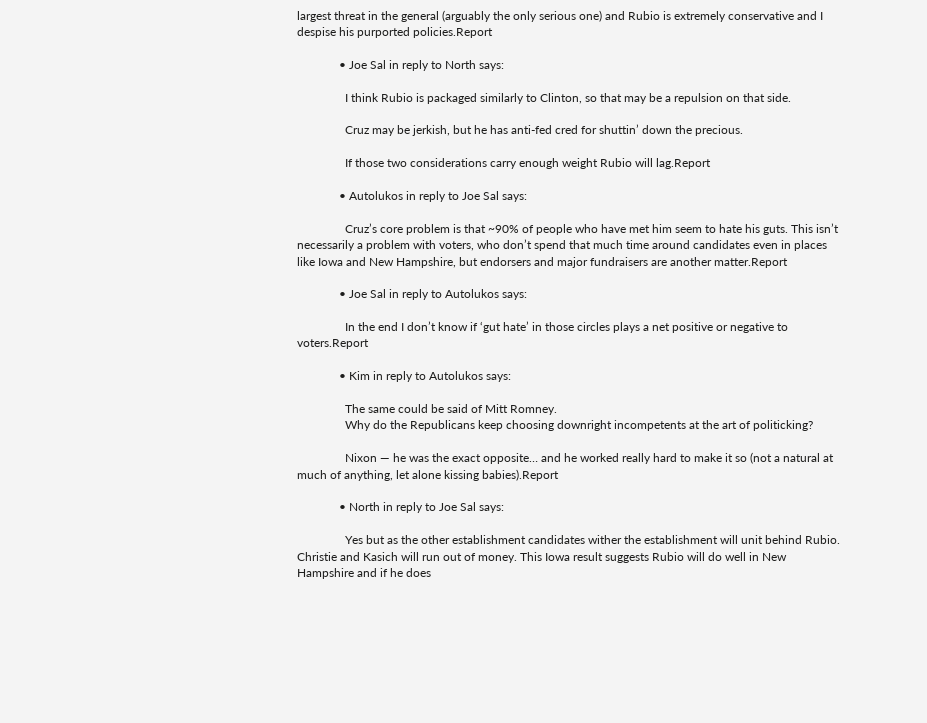largest threat in the general (arguably the only serious one) and Rubio is extremely conservative and I despise his purported policies.Report

              • Joe Sal in reply to North says:

                I think Rubio is packaged similarly to Clinton, so that may be a repulsion on that side.

                Cruz may be jerkish, but he has anti-fed cred for shuttin’ down the precious.

                If those two considerations carry enough weight Rubio will lag.Report

              • Autolukos in reply to Joe Sal says:

                Cruz’s core problem is that ~90% of people who have met him seem to hate his guts. This isn’t necessarily a problem with voters, who don’t spend that much time around candidates even in places like Iowa and New Hampshire, but endorsers and major fundraisers are another matter.Report

              • Joe Sal in reply to Autolukos says:

                In the end I don’t know if ‘gut hate’ in those circles plays a net positive or negative to voters.Report

              • Kim in reply to Autolukos says:

                The same could be said of Mitt Romney.
                Why do the Republicans keep choosing downright incompetents at the art of politicking?

                Nixon — he was the exact opposite… and he worked really hard to make it so (not a natural at much of anything, let alone kissing babies).Report

              • North in reply to Joe Sal says:

                Yes but as the other establishment candidates wither the establishment will unit behind Rubio. Christie and Kasich will run out of money. This Iowa result suggests Rubio will do well in New Hampshire and if he does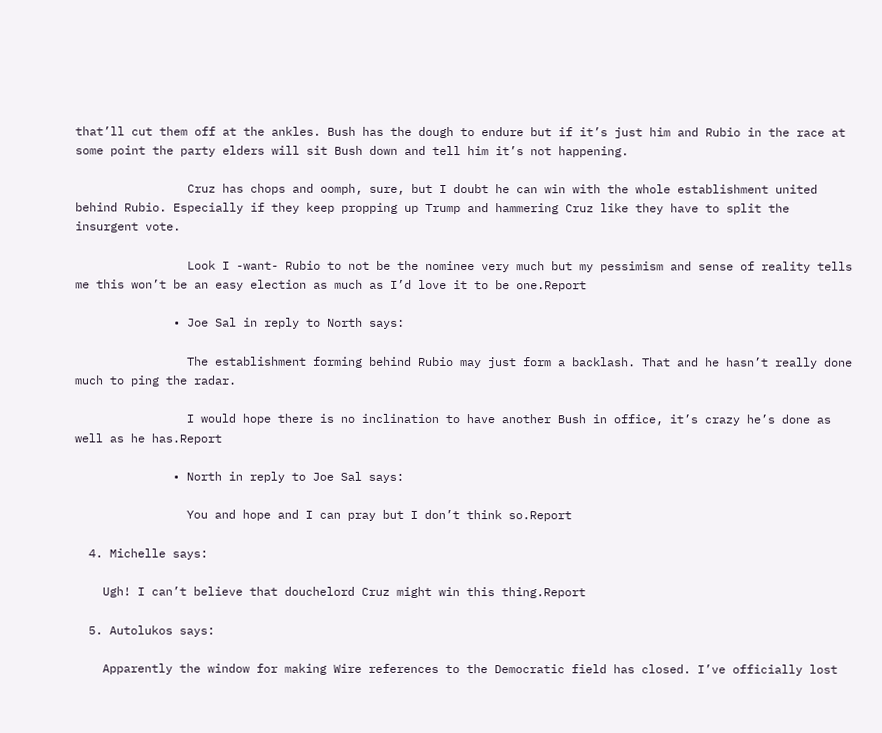that’ll cut them off at the ankles. Bush has the dough to endure but if it’s just him and Rubio in the race at some point the party elders will sit Bush down and tell him it’s not happening.

                Cruz has chops and oomph, sure, but I doubt he can win with the whole establishment united behind Rubio. Especially if they keep propping up Trump and hammering Cruz like they have to split the insurgent vote.

                Look I -want- Rubio to not be the nominee very much but my pessimism and sense of reality tells me this won’t be an easy election as much as I’d love it to be one.Report

              • Joe Sal in reply to North says:

                The establishment forming behind Rubio may just form a backlash. That and he hasn’t really done much to ping the radar.

                I would hope there is no inclination to have another Bush in office, it’s crazy he’s done as well as he has.Report

              • North in reply to Joe Sal says:

                You and hope and I can pray but I don’t think so.Report

  4. Michelle says:

    Ugh! I can’t believe that douchelord Cruz might win this thing.Report

  5. Autolukos says:

    Apparently the window for making Wire references to the Democratic field has closed. I’ve officially lost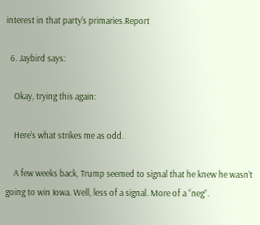interest in that party’s primaries.Report

  6. Jaybird says:

    Okay, trying this again:

    Here’s what strikes me as odd.

    A few weeks back, Trump seemed to signal that he knew he wasn’t going to win Iowa. Well, less of a signal. More of a “neg”.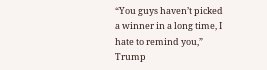“You guys haven’t picked a winner in a long time, I hate to remind you,” Trump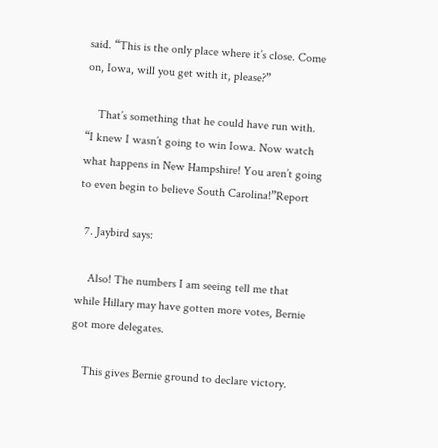said. “This is the only place where it’s close. Come on, Iowa, will you get with it, please?”

    That’s something that he could have run with. “I knew I wasn’t going to win Iowa. Now watch what happens in New Hampshire! You aren’t going to even begin to believe South Carolina!”Report

  7. Jaybird says:

    Also! The numbers I am seeing tell me that while Hillary may have gotten more votes, Bernie got more delegates.

    This gives Bernie ground to declare victory.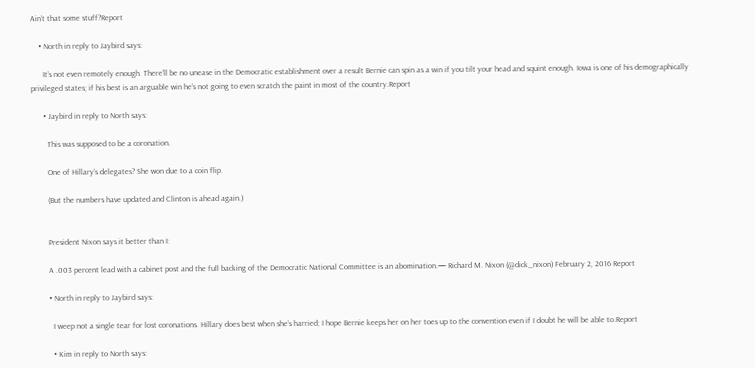Ain’t that some stuff?Report

    • North in reply to Jaybird says:

      It’s not even remotely enough. There’ll be no unease in the Democratic establishment over a result Bernie can spin as a win if you tilt your head and squint enough. Iowa is one of his demographically privileged states; if his best is an arguable win he’s not going to even scratch the paint in most of the country.Report

      • Jaybird in reply to North says:

        This was supposed to be a coronation.

        One of Hillary’s delegates? She won due to a coin flip.

        (But the numbers have updated and Clinton is ahead again.)


        President Nixon says it better than I:

        A .003 percent lead with a cabinet post and the full backing of the Democratic National Committee is an abomination.— Richard M. Nixon (@dick_nixon) February 2, 2016 Report

        • North in reply to Jaybird says:

          I weep not a single tear for lost coronations. Hillary does best when she’s harried; I hope Bernie keeps her on her toes up to the convention even if I doubt he will be able to.Report

          • Kim in reply to North says: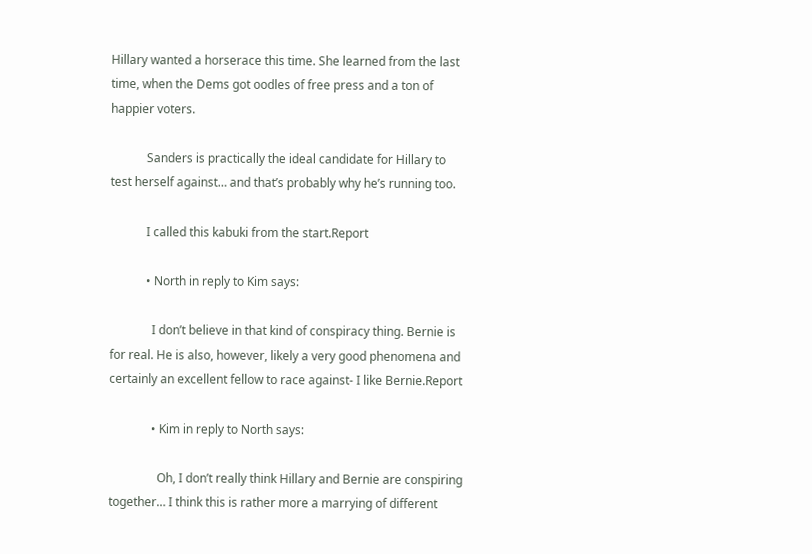Hillary wanted a horserace this time. She learned from the last time, when the Dems got oodles of free press and a ton of happier voters.

            Sanders is practically the ideal candidate for Hillary to test herself against… and that’s probably why he’s running too.

            I called this kabuki from the start.Report

            • North in reply to Kim says:

              I don’t believe in that kind of conspiracy thing. Bernie is for real. He is also, however, likely a very good phenomena and certainly an excellent fellow to race against- I like Bernie.Report

              • Kim in reply to North says:

                Oh, I don’t really think Hillary and Bernie are conspiring together… I think this is rather more a marrying of different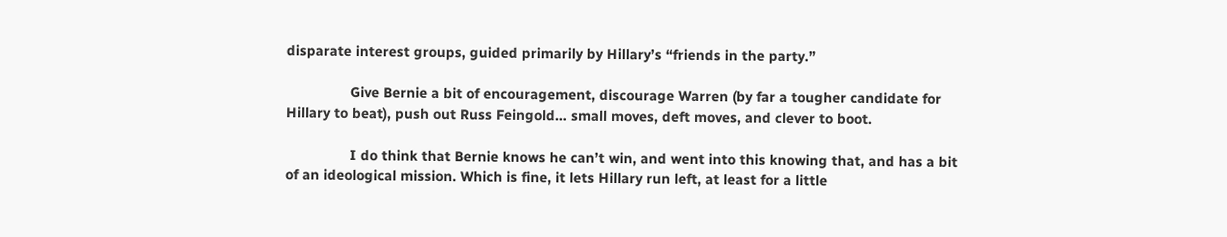disparate interest groups, guided primarily by Hillary’s “friends in the party.”

                Give Bernie a bit of encouragement, discourage Warren (by far a tougher candidate for Hillary to beat), push out Russ Feingold… small moves, deft moves, and clever to boot.

                I do think that Bernie knows he can’t win, and went into this knowing that, and has a bit of an ideological mission. Which is fine, it lets Hillary run left, at least for a little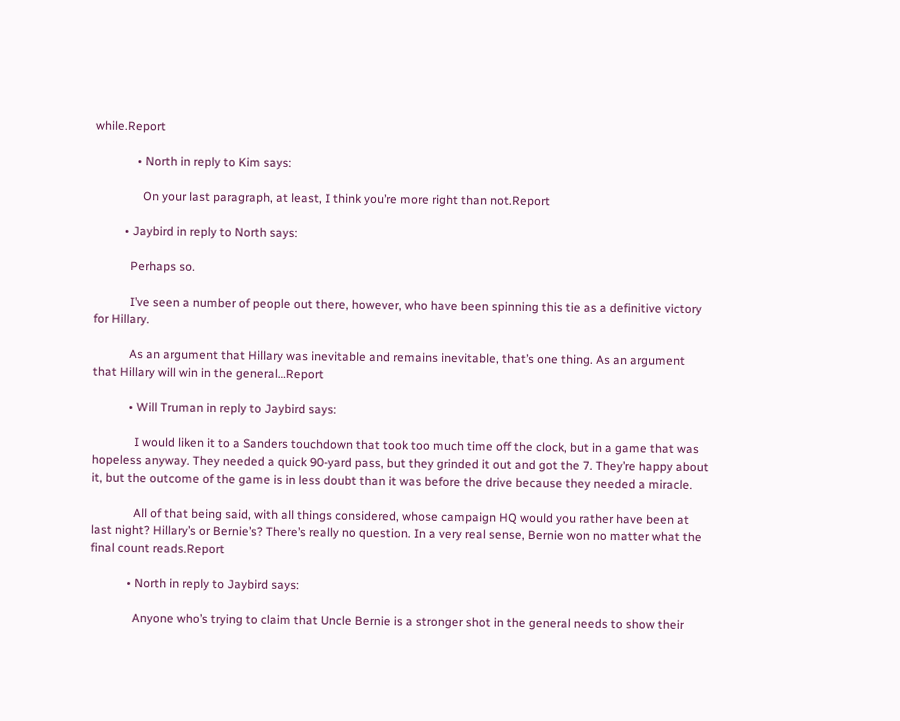while.Report

              • North in reply to Kim says:

                On your last paragraph, at least, I think you’re more right than not.Report

          • Jaybird in reply to North says:

            Perhaps so.

            I’ve seen a number of people out there, however, who have been spinning this tie as a definitive victory for Hillary.

            As an argument that Hillary was inevitable and remains inevitable, that’s one thing. As an argument that Hillary will win in the general…Report

            • Will Truman in reply to Jaybird says:

              I would liken it to a Sanders touchdown that took too much time off the clock, but in a game that was hopeless anyway. They needed a quick 90-yard pass, but they grinded it out and got the 7. They’re happy about it, but the outcome of the game is in less doubt than it was before the drive because they needed a miracle.

              All of that being said, with all things considered, whose campaign HQ would you rather have been at last night? Hillary’s or Bernie’s? There’s really no question. In a very real sense, Bernie won no matter what the final count reads.Report

            • North in reply to Jaybird says:

              Anyone who’s trying to claim that Uncle Bernie is a stronger shot in the general needs to show their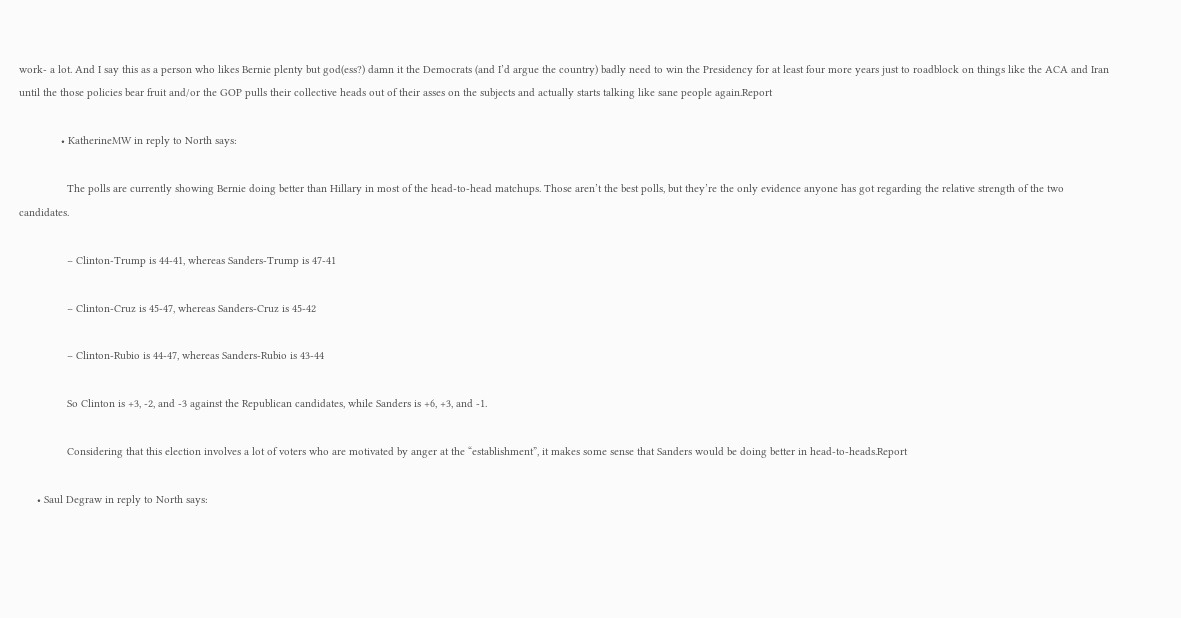work- a lot. And I say this as a person who likes Bernie plenty but god(ess?) damn it the Democrats (and I’d argue the country) badly need to win the Presidency for at least four more years just to roadblock on things like the ACA and Iran until the those policies bear fruit and/or the GOP pulls their collective heads out of their asses on the subjects and actually starts talking like sane people again.Report

              • KatherineMW in reply to North says:

                The polls are currently showing Bernie doing better than Hillary in most of the head-to-head matchups. Those aren’t the best polls, but they’re the only evidence anyone has got regarding the relative strength of the two candidates.

                – Clinton-Trump is 44-41, whereas Sanders-Trump is 47-41

                – Clinton-Cruz is 45-47, whereas Sanders-Cruz is 45-42

                – Clinton-Rubio is 44-47, whereas Sanders-Rubio is 43-44

                So Clinton is +3, -2, and -3 against the Republican candidates, while Sanders is +6, +3, and -1.

                Considering that this election involves a lot of voters who are motivated by anger at the “establishment”, it makes some sense that Sanders would be doing better in head-to-heads.Report

      • Saul Degraw in reply to North says: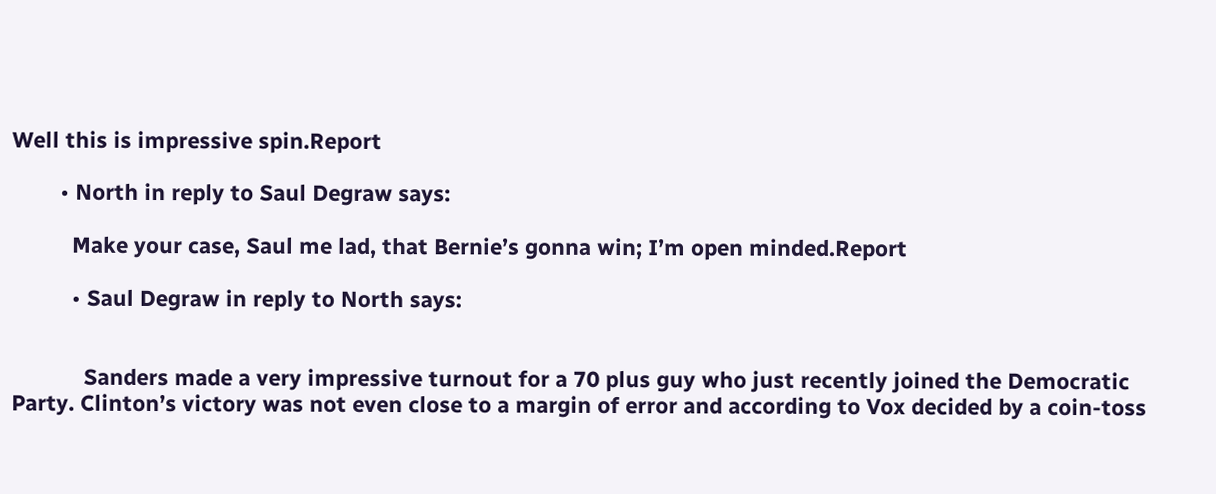Well this is impressive spin.Report

        • North in reply to Saul Degraw says:

          Make your case, Saul me lad, that Bernie’s gonna win; I’m open minded.Report

          • Saul Degraw in reply to North says:


            Sanders made a very impressive turnout for a 70 plus guy who just recently joined the Democratic Party. Clinton’s victory was not even close to a margin of error and according to Vox decided by a coin-toss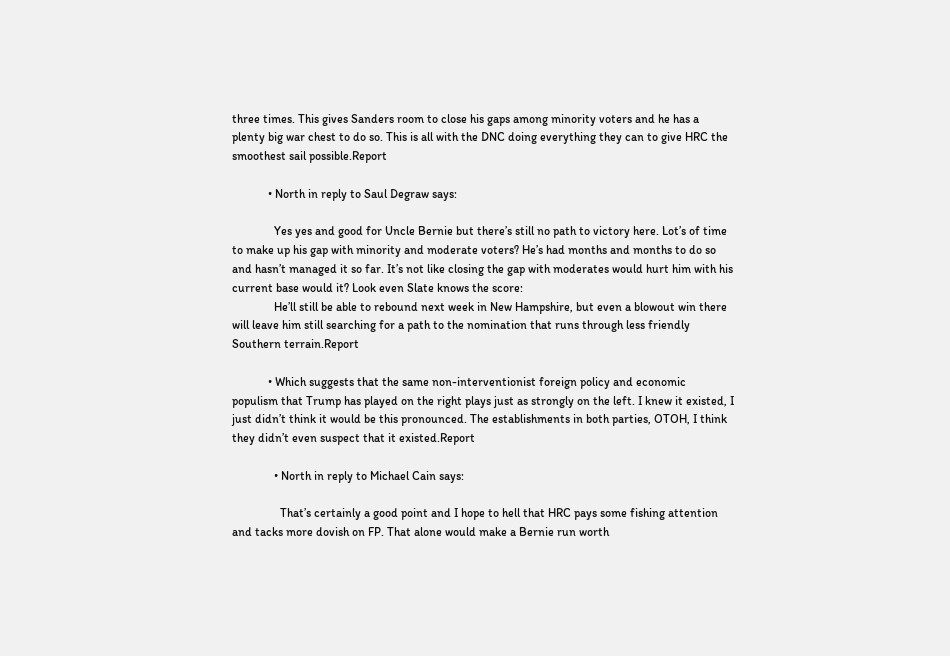three times. This gives Sanders room to close his gaps among minority voters and he has a plenty big war chest to do so. This is all with the DNC doing everything they can to give HRC the smoothest sail possible.Report

            • North in reply to Saul Degraw says:

              Yes yes and good for Uncle Bernie but there’s still no path to victory here. Lot’s of time to make up his gap with minority and moderate voters? He’s had months and months to do so and hasn’t managed it so far. It’s not like closing the gap with moderates would hurt him with his current base would it? Look even Slate knows the score:
              He’ll still be able to rebound next week in New Hampshire, but even a blowout win there will leave him still searching for a path to the nomination that runs through less friendly Southern terrain.Report

            • Which suggests that the same non-interventionist foreign policy and economic populism that Trump has played on the right plays just as strongly on the left. I knew it existed, I just didn’t think it would be this pronounced. The establishments in both parties, OTOH, I think they didn’t even suspect that it existed.Report

              • North in reply to Michael Cain says:

                That’s certainly a good point and I hope to hell that HRC pays some fishing attention and tacks more dovish on FP. That alone would make a Bernie run worth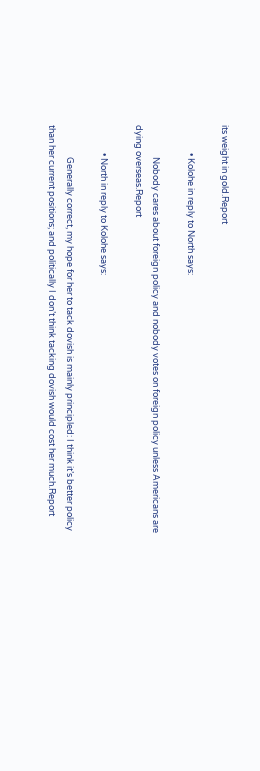its weight in gold.Report

              • Kolohe in reply to North says:

                Nobody cares about foreign policy and nobody votes on foreign policy unless Americans are dying overseas.Report

              • North in reply to Kolohe says:

                Generally correct, my hope for her to tack dovish is mainly principled: I think it’s better policy than her current positions; and politically I don’t think tacking dovish would cost her much.Report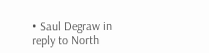• Saul Degraw in reply to North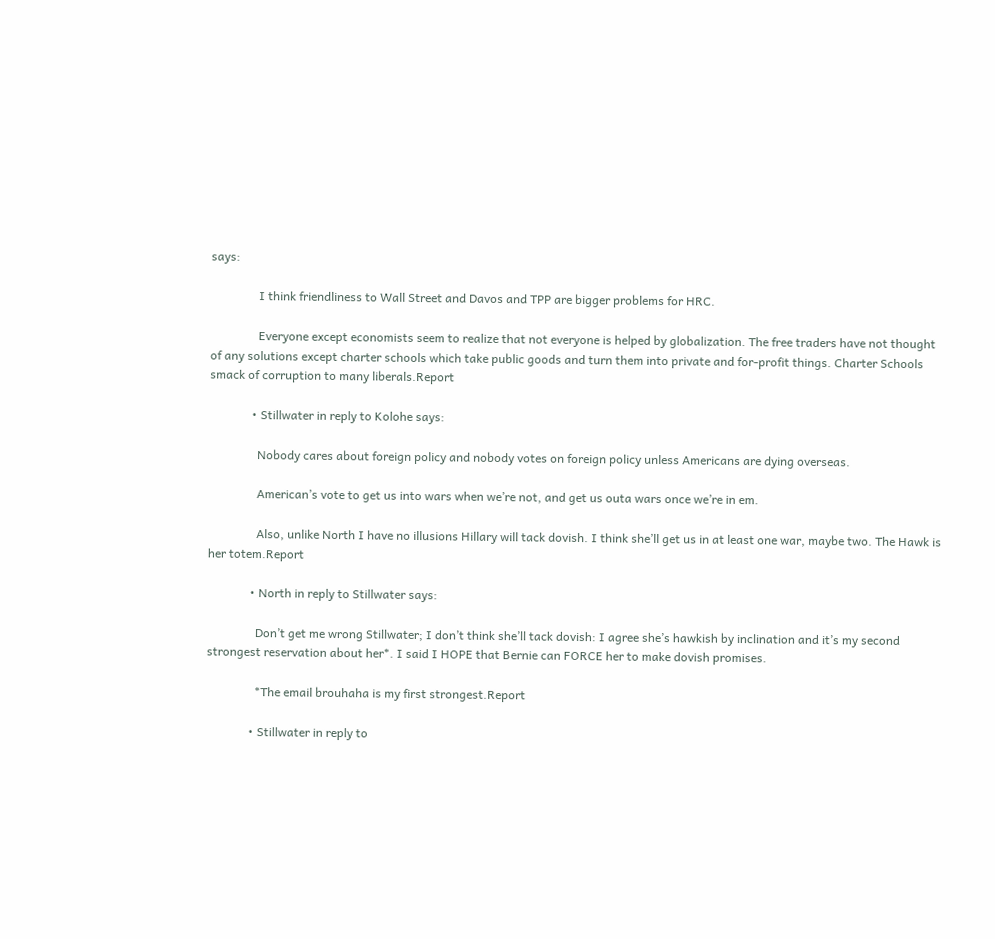says:

                I think friendliness to Wall Street and Davos and TPP are bigger problems for HRC.

                Everyone except economists seem to realize that not everyone is helped by globalization. The free traders have not thought of any solutions except charter schools which take public goods and turn them into private and for-profit things. Charter Schools smack of corruption to many liberals.Report

              • Stillwater in reply to Kolohe says:

                Nobody cares about foreign policy and nobody votes on foreign policy unless Americans are dying overseas.

                American’s vote to get us into wars when we’re not, and get us outa wars once we’re in em.

                Also, unlike North I have no illusions Hillary will tack dovish. I think she’ll get us in at least one war, maybe two. The Hawk is her totem.Report

              • North in reply to Stillwater says:

                Don’t get me wrong Stillwater; I don’t think she’ll tack dovish: I agree she’s hawkish by inclination and it’s my second strongest reservation about her*. I said I HOPE that Bernie can FORCE her to make dovish promises.

                *The email brouhaha is my first strongest.Report

              • Stillwater in reply to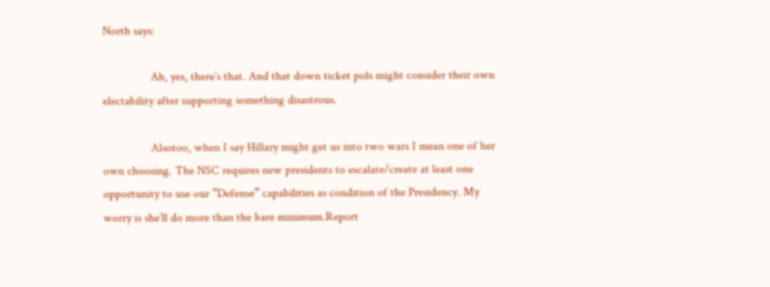North says:

                Ah, yes, there’s that. And that down ticket pols might consider their own electability after supporting something disastrous.

                Alsotoo, when I say Hillary might get us into two wars I mean one of her own choosing. The NSC requires new presidents to escalate/create at least one opportunity to use our “Defense” capabilities as condition of the Presidency. My worry is she’ll do more than the bare minimum.Report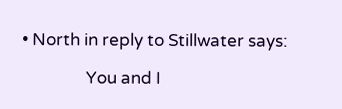• North in reply to Stillwater says:

                You and I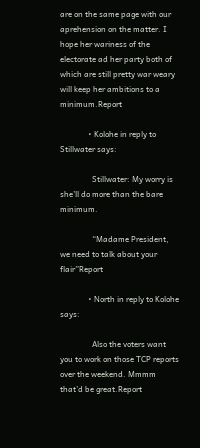are on the same page with our aprehension on the matter. I hope her wariness of the electorate ad her party both of which are still pretty war weary will keep her ambitions to a minimum.Report

              • Kolohe in reply to Stillwater says:

                Stillwater: My worry is she’ll do more than the bare minimum.

                “Madame President, we need to talk about your flair”Report

              • North in reply to Kolohe says:

                Also the voters want you to work on those TCP reports over the weekend. Mmmm that’d be great.Report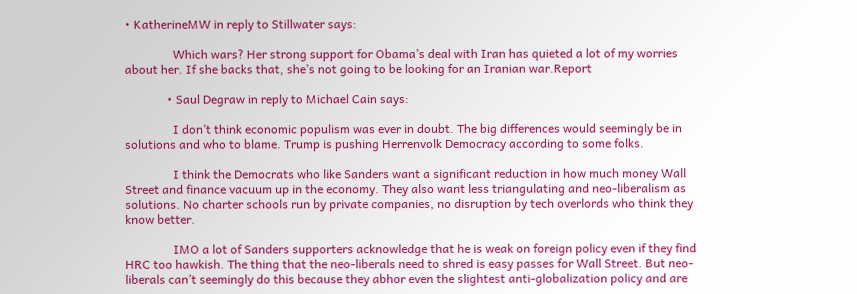• KatherineMW in reply to Stillwater says:

                Which wars? Her strong support for Obama’s deal with Iran has quieted a lot of my worries about her. If she backs that, she’s not going to be looking for an Iranian war.Report

              • Saul Degraw in reply to Michael Cain says:

                I don’t think economic populism was ever in doubt. The big differences would seemingly be in solutions and who to blame. Trump is pushing Herrenvolk Democracy according to some folks.

                I think the Democrats who like Sanders want a significant reduction in how much money Wall Street and finance vacuum up in the economy. They also want less triangulating and neo-liberalism as solutions. No charter schools run by private companies, no disruption by tech overlords who think they know better.

                IMO a lot of Sanders supporters acknowledge that he is weak on foreign policy even if they find HRC too hawkish. The thing that the neo-liberals need to shred is easy passes for Wall Street. But neo-liberals can’t seemingly do this because they abhor even the slightest anti-globalization policy and are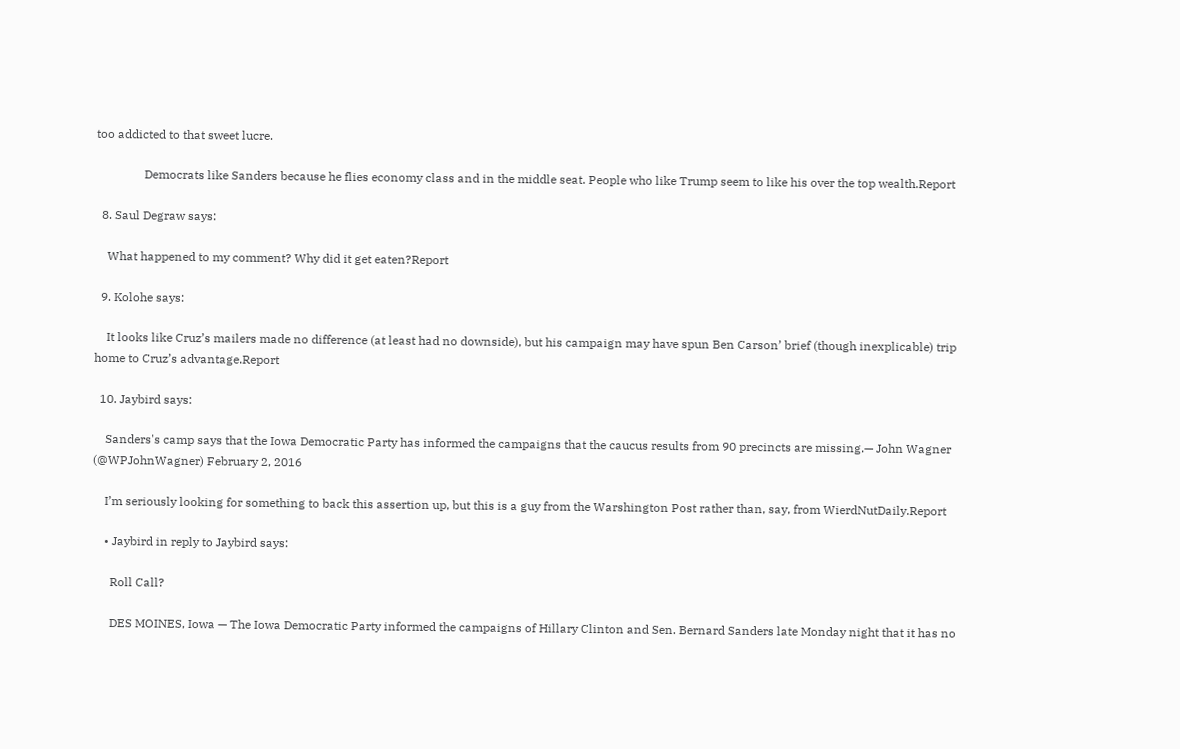too addicted to that sweet lucre.

                Democrats like Sanders because he flies economy class and in the middle seat. People who like Trump seem to like his over the top wealth.Report

  8. Saul Degraw says:

    What happened to my comment? Why did it get eaten?Report

  9. Kolohe says:

    It looks like Cruz’s mailers made no difference (at least had no downside), but his campaign may have spun Ben Carson’ brief (though inexplicable) trip home to Cruz’s advantage.Report

  10. Jaybird says:

    Sanders's camp says that the Iowa Democratic Party has informed the campaigns that the caucus results from 90 precincts are missing.— John Wagner (@WPJohnWagner) February 2, 2016

    I’m seriously looking for something to back this assertion up, but this is a guy from the Warshington Post rather than, say, from WierdNutDaily.Report

    • Jaybird in reply to Jaybird says:

      Roll Call?

      DES MOINES, Iowa — The Iowa Democratic Party informed the campaigns of Hillary Clinton and Sen. Bernard Sanders late Monday night that it has no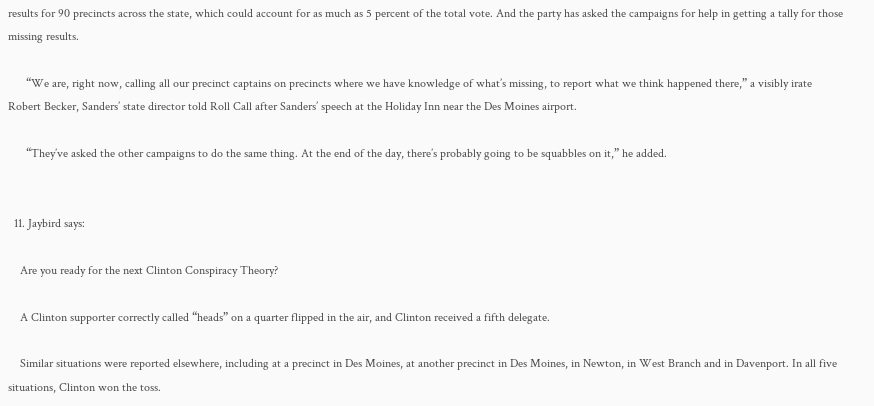results for 90 precincts across the state, which could account for as much as 5 percent of the total vote. And the party has asked the campaigns for help in getting a tally for those missing results.

      “We are, right now, calling all our precinct captains on precincts where we have knowledge of what’s missing, to report what we think happened there,” a visibly irate Robert Becker, Sanders’ state director told Roll Call after Sanders’ speech at the Holiday Inn near the Des Moines airport.

      “They’ve asked the other campaigns to do the same thing. At the end of the day, there’s probably going to be squabbles on it,” he added.


  11. Jaybird says:

    Are you ready for the next Clinton Conspiracy Theory?

    A Clinton supporter correctly called “heads” on a quarter flipped in the air, and Clinton received a fifth delegate.

    Similar situations were reported elsewhere, including at a precinct in Des Moines, at another precinct in Des Moines, in Newton, in West Branch and in Davenport. In all five situations, Clinton won the toss.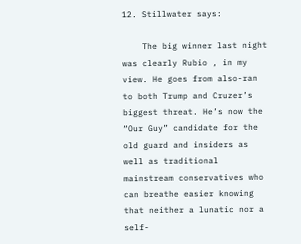12. Stillwater says:

    The big winner last night was clearly Rubio , in my view. He goes from also-ran to both Trump and Cruzer’s biggest threat. He’s now the “Our Guy” candidate for the old guard and insiders as well as traditional mainstream conservatives who can breathe easier knowing that neither a lunatic nor a self-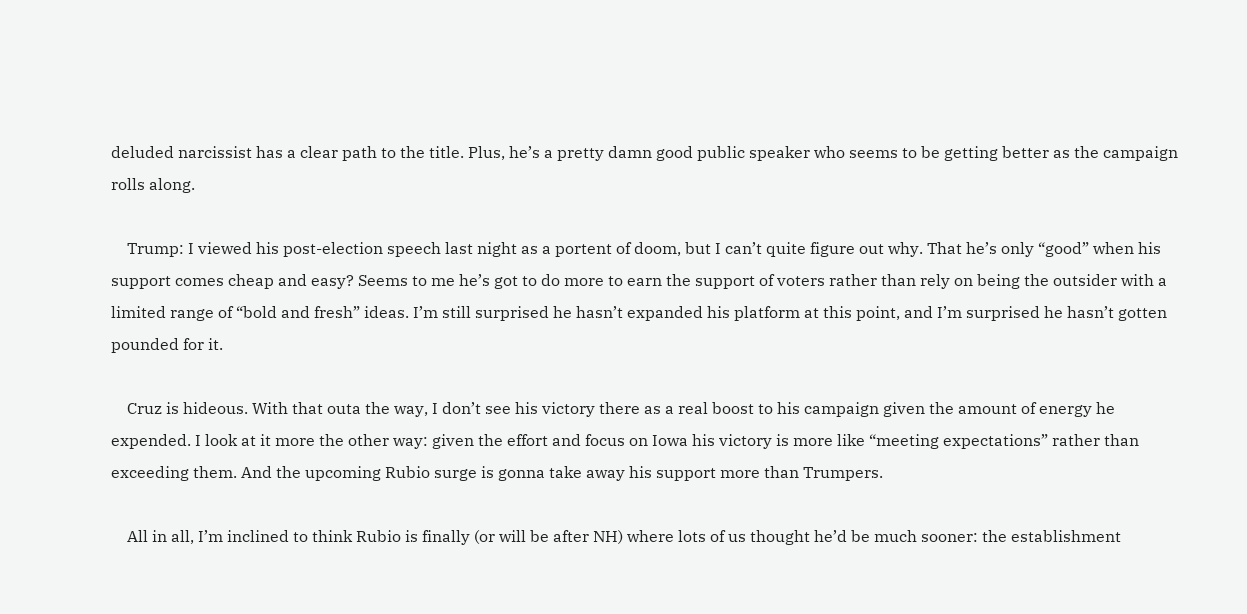deluded narcissist has a clear path to the title. Plus, he’s a pretty damn good public speaker who seems to be getting better as the campaign rolls along.

    Trump: I viewed his post-election speech last night as a portent of doom, but I can’t quite figure out why. That he’s only “good” when his support comes cheap and easy? Seems to me he’s got to do more to earn the support of voters rather than rely on being the outsider with a limited range of “bold and fresh” ideas. I’m still surprised he hasn’t expanded his platform at this point, and I’m surprised he hasn’t gotten pounded for it.

    Cruz is hideous. With that outa the way, I don’t see his victory there as a real boost to his campaign given the amount of energy he expended. I look at it more the other way: given the effort and focus on Iowa his victory is more like “meeting expectations” rather than exceeding them. And the upcoming Rubio surge is gonna take away his support more than Trumpers.

    All in all, I’m inclined to think Rubio is finally (or will be after NH) where lots of us thought he’d be much sooner: the establishment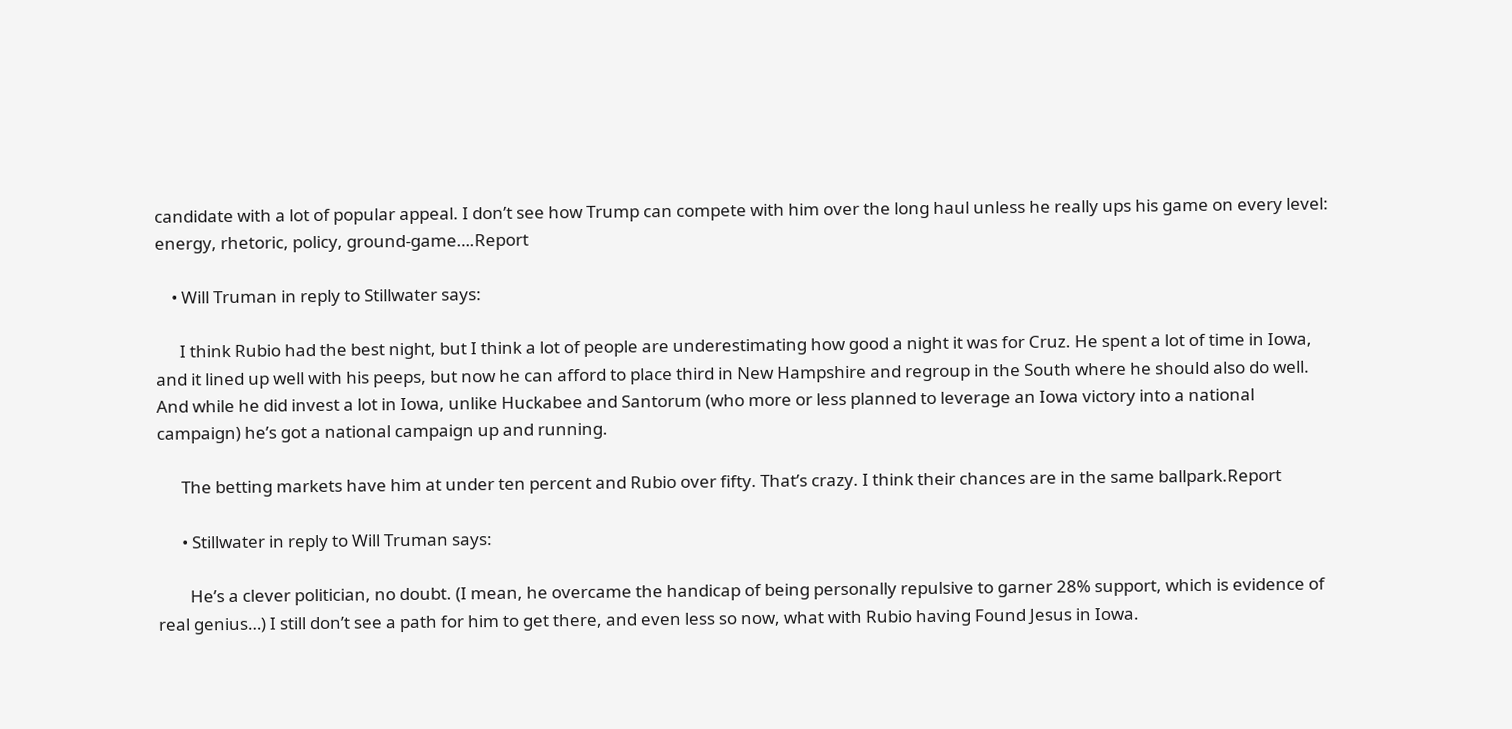candidate with a lot of popular appeal. I don’t see how Trump can compete with him over the long haul unless he really ups his game on every level: energy, rhetoric, policy, ground-game….Report

    • Will Truman in reply to Stillwater says:

      I think Rubio had the best night, but I think a lot of people are underestimating how good a night it was for Cruz. He spent a lot of time in Iowa, and it lined up well with his peeps, but now he can afford to place third in New Hampshire and regroup in the South where he should also do well. And while he did invest a lot in Iowa, unlike Huckabee and Santorum (who more or less planned to leverage an Iowa victory into a national campaign) he’s got a national campaign up and running.

      The betting markets have him at under ten percent and Rubio over fifty. That’s crazy. I think their chances are in the same ballpark.Report

      • Stillwater in reply to Will Truman says:

        He’s a clever politician, no doubt. (I mean, he overcame the handicap of being personally repulsive to garner 28% support, which is evidence of real genius…) I still don’t see a path for him to get there, and even less so now, what with Rubio having Found Jesus in Iowa.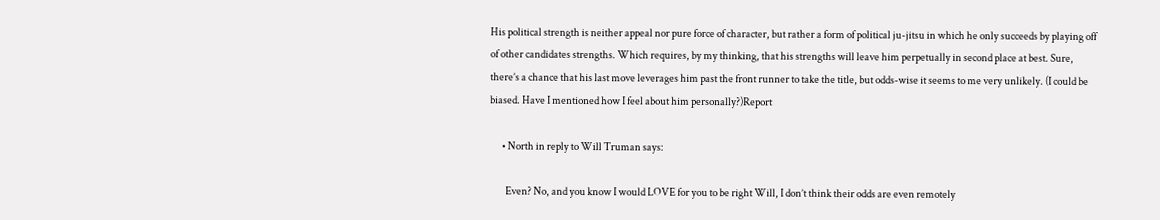His political strength is neither appeal nor pure force of character, but rather a form of political ju-jitsu in which he only succeeds by playing off of other candidates strengths. Which requires, by my thinking, that his strengths will leave him perpetually in second place at best. Sure, there’s a chance that his last move leverages him past the front runner to take the title, but odds-wise it seems to me very unlikely. (I could be biased. Have I mentioned how I feel about him personally?)Report

      • North in reply to Will Truman says:

        Even? No, and you know I would LOVE for you to be right Will, I don’t think their odds are even remotely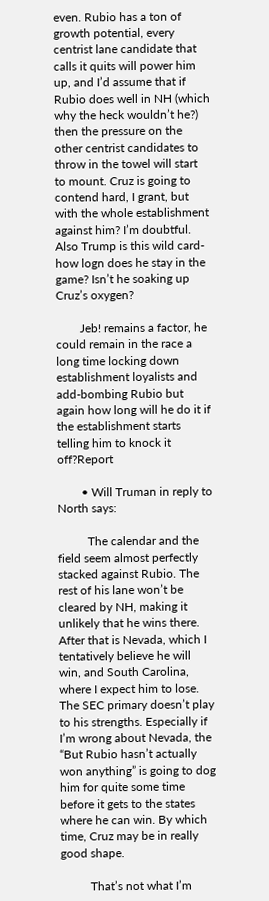even. Rubio has a ton of growth potential, every centrist lane candidate that calls it quits will power him up, and I’d assume that if Rubio does well in NH (which why the heck wouldn’t he?) then the pressure on the other centrist candidates to throw in the towel will start to mount. Cruz is going to contend hard, I grant, but with the whole establishment against him? I’m doubtful. Also Trump is this wild card- how logn does he stay in the game? Isn’t he soaking up Cruz’s oxygen?

        Jeb! remains a factor, he could remain in the race a long time locking down establishment loyalists and add-bombing Rubio but again how long will he do it if the establishment starts telling him to knock it off?Report

        • Will Truman in reply to North says:

          The calendar and the field seem almost perfectly stacked against Rubio. The rest of his lane won’t be cleared by NH, making it unlikely that he wins there. After that is Nevada, which I tentatively believe he will win, and South Carolina, where I expect him to lose. The SEC primary doesn’t play to his strengths. Especially if I’m wrong about Nevada, the “But Rubio hasn’t actually won anything” is going to dog him for quite some time before it gets to the states where he can win. By which time, Cruz may be in really good shape.

          That’s not what I’m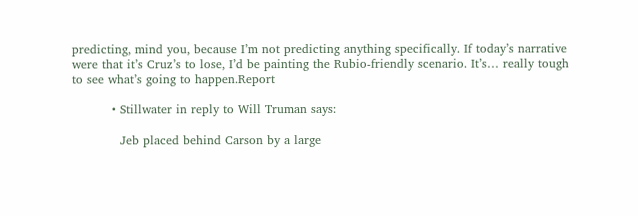predicting, mind you, because I’m not predicting anything specifically. If today’s narrative were that it’s Cruz’s to lose, I’d be painting the Rubio-friendly scenario. It’s… really tough to see what’s going to happen.Report

          • Stillwater in reply to Will Truman says:

            Jeb placed behind Carson by a large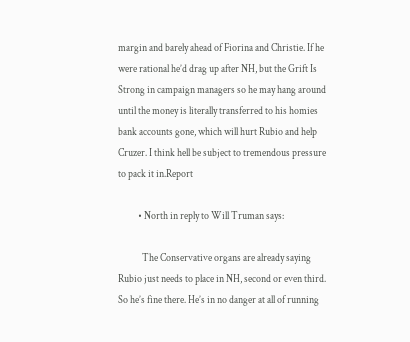margin and barely ahead of Fiorina and Christie. If he were rational he’d drag up after NH, but the Grift Is Strong in campaign managers so he may hang around until the money is literally transferred to his homies bank accounts gone, which will hurt Rubio and help Cruzer. I think hell be subject to tremendous pressure to pack it in.Report

          • North in reply to Will Truman says:

            The Conservative organs are already saying Rubio just needs to place in NH, second or even third. So he’s fine there. He’s in no danger at all of running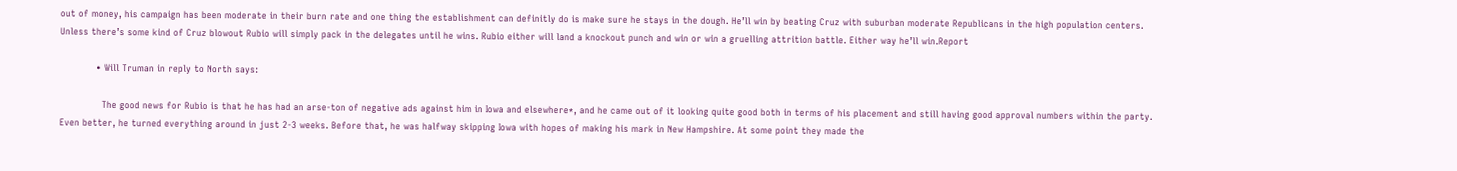out of money, his campaign has been moderate in their burn rate and one thing the establishment can definitly do is make sure he stays in the dough. He’ll win by beating Cruz with suburban moderate Republicans in the high population centers. Unless there’s some kind of Cruz blowout Rubio will simply pack in the delegates until he wins. Rubio either will land a knockout punch and win or win a gruelling attrition battle. Either way he’ll win.Report

            • Will Truman in reply to North says:

              The good news for Rubio is that he has had an arse-ton of negative ads against him in Iowa and elsewhere*, and he came out of it looking quite good both in terms of his placement and still having good approval numbers within the party. Even better, he turned everything around in just 2-3 weeks. Before that, he was halfway skipping Iowa with hopes of making his mark in New Hampshire. At some point they made the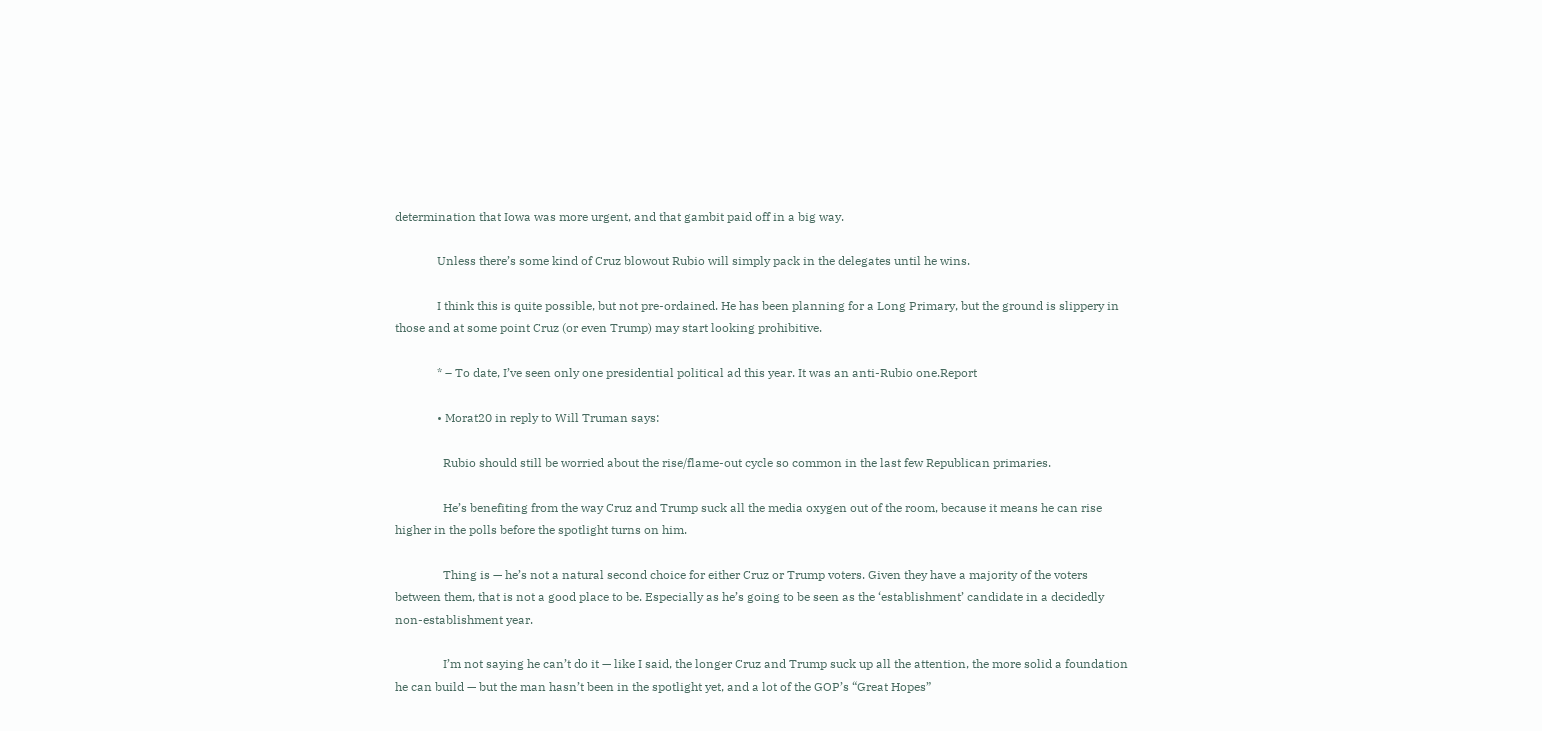determination that Iowa was more urgent, and that gambit paid off in a big way.

              Unless there’s some kind of Cruz blowout Rubio will simply pack in the delegates until he wins.

              I think this is quite possible, but not pre-ordained. He has been planning for a Long Primary, but the ground is slippery in those and at some point Cruz (or even Trump) may start looking prohibitive.

              * – To date, I’ve seen only one presidential political ad this year. It was an anti-Rubio one.Report

              • Morat20 in reply to Will Truman says:

                Rubio should still be worried about the rise/flame-out cycle so common in the last few Republican primaries.

                He’s benefiting from the way Cruz and Trump suck all the media oxygen out of the room, because it means he can rise higher in the polls before the spotlight turns on him.

                Thing is — he’s not a natural second choice for either Cruz or Trump voters. Given they have a majority of the voters between them, that is not a good place to be. Especially as he’s going to be seen as the ‘establishment’ candidate in a decidedly non-establishment year.

                I’m not saying he can’t do it — like I said, the longer Cruz and Trump suck up all the attention, the more solid a foundation he can build — but the man hasn’t been in the spotlight yet, and a lot of the GOP’s “Great Hopes”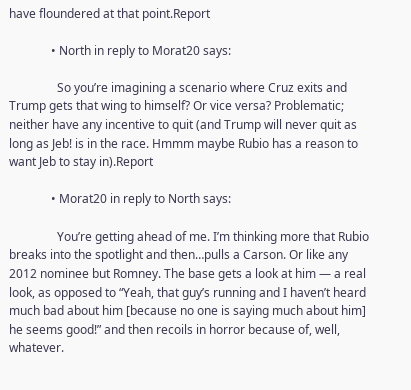have floundered at that point.Report

              • North in reply to Morat20 says:

                So you’re imagining a scenario where Cruz exits and Trump gets that wing to himself? Or vice versa? Problematic; neither have any incentive to quit (and Trump will never quit as long as Jeb! is in the race. Hmmm maybe Rubio has a reason to want Jeb to stay in).Report

              • Morat20 in reply to North says:

                You’re getting ahead of me. I’m thinking more that Rubio breaks into the spotlight and then…pulls a Carson. Or like any 2012 nominee but Romney. The base gets a look at him — a real look, as opposed to “Yeah, that guy’s running and I haven’t heard much bad about him [because no one is saying much about him] he seems good!” and then recoils in horror because of, well, whatever.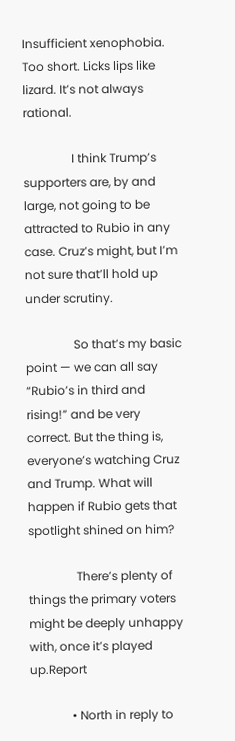Insufficient xenophobia. Too short. Licks lips like lizard. It’s not always rational.

                I think Trump’s supporters are, by and large, not going to be attracted to Rubio in any case. Cruz’s might, but I’m not sure that’ll hold up under scrutiny.

                So that’s my basic point — we can all say “Rubio’s in third and rising!” and be very correct. But the thing is, everyone’s watching Cruz and Trump. What will happen if Rubio gets that spotlight shined on him?

                There’s plenty of things the primary voters might be deeply unhappy with, once it’s played up.Report

              • North in reply to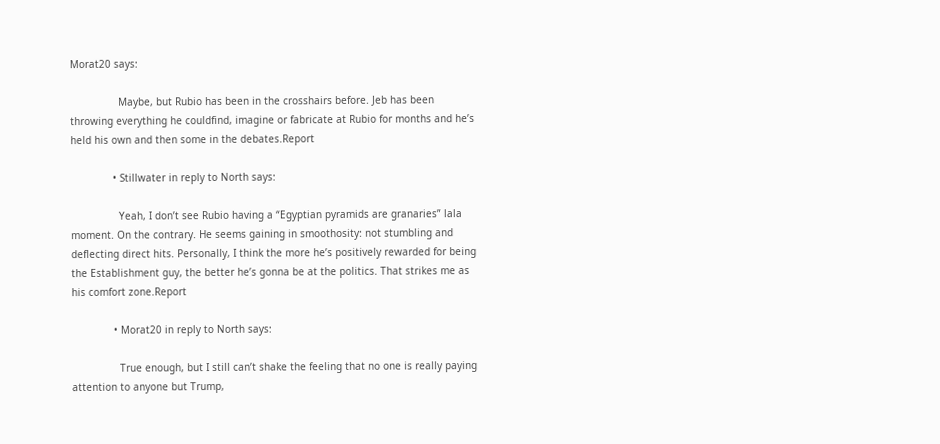Morat20 says:

                Maybe, but Rubio has been in the crosshairs before. Jeb has been throwing everything he couldfind, imagine or fabricate at Rubio for months and he’s held his own and then some in the debates.Report

              • Stillwater in reply to North says:

                Yeah, I don’t see Rubio having a “Egyptian pyramids are granaries” lala moment. On the contrary. He seems gaining in smoothosity: not stumbling and deflecting direct hits. Personally, I think the more he’s positively rewarded for being the Establishment guy, the better he’s gonna be at the politics. That strikes me as his comfort zone.Report

              • Morat20 in reply to North says:

                True enough, but I still can’t shake the feeling that no one is really paying attention to anyone but Trump,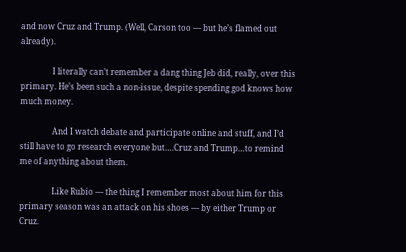and now Cruz and Trump. (Well, Carson too — but he’s flamed out already).

                I literally can’t remember a dang thing Jeb did, really, over this primary. He’s been such a non-issue, despite spending god knows how much money.

                And I watch debate and participate online and stuff, and I’d still have to go research everyone but….Cruz and Trump…to remind me of anything about them.

                Like Rubio — the thing I remember most about him for this primary season was an attack on his shoes — by either Trump or Cruz.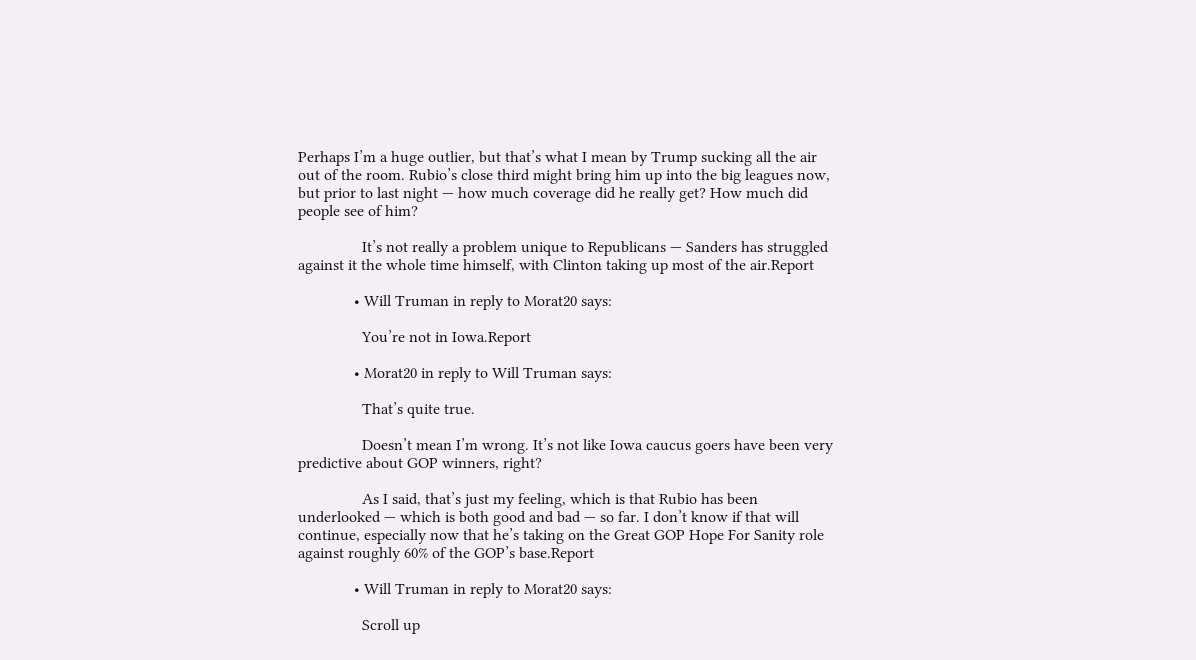Perhaps I’m a huge outlier, but that’s what I mean by Trump sucking all the air out of the room. Rubio’s close third might bring him up into the big leagues now, but prior to last night — how much coverage did he really get? How much did people see of him?

                It’s not really a problem unique to Republicans — Sanders has struggled against it the whole time himself, with Clinton taking up most of the air.Report

              • Will Truman in reply to Morat20 says:

                You’re not in Iowa.Report

              • Morat20 in reply to Will Truman says:

                That’s quite true.

                Doesn’t mean I’m wrong. It’s not like Iowa caucus goers have been very predictive about GOP winners, right?

                As I said, that’s just my feeling, which is that Rubio has been underlooked — which is both good and bad — so far. I don’t know if that will continue, especially now that he’s taking on the Great GOP Hope For Sanity role against roughly 60% of the GOP’s base.Report

              • Will Truman in reply to Morat20 says:

                Scroll up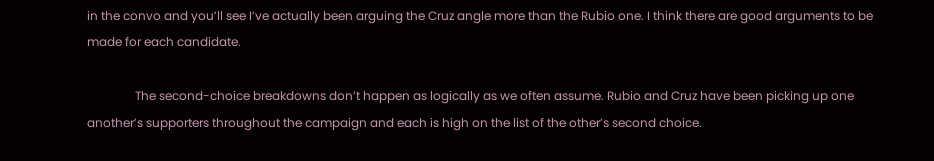in the convo and you’ll see I’ve actually been arguing the Cruz angle more than the Rubio one. I think there are good arguments to be made for each candidate.

                The second-choice breakdowns don’t happen as logically as we often assume. Rubio and Cruz have been picking up one another’s supporters throughout the campaign and each is high on the list of the other’s second choice.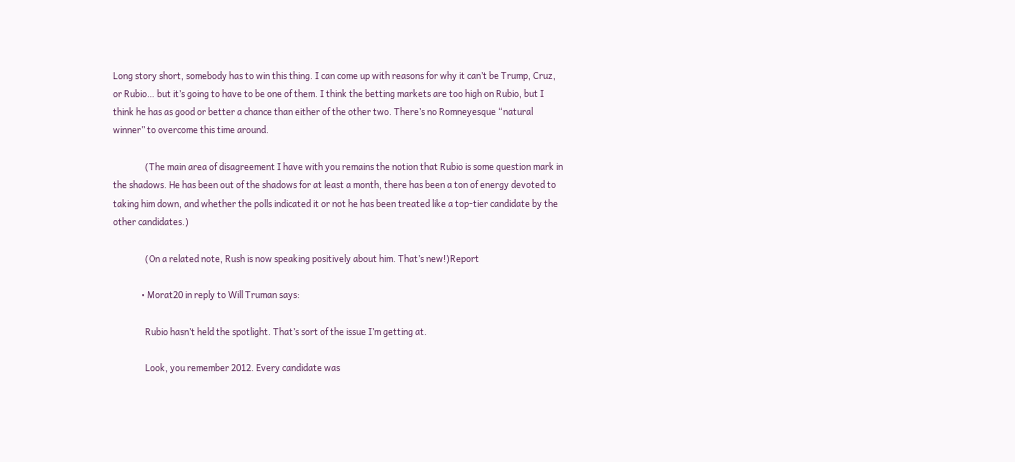Long story short, somebody has to win this thing. I can come up with reasons for why it can’t be Trump, Cruz, or Rubio… but it’s going to have to be one of them. I think the betting markets are too high on Rubio, but I think he has as good or better a chance than either of the other two. There’s no Romneyesque “natural winner” to overcome this time around.

                (The main area of disagreement I have with you remains the notion that Rubio is some question mark in the shadows. He has been out of the shadows for at least a month, there has been a ton of energy devoted to taking him down, and whether the polls indicated it or not he has been treated like a top-tier candidate by the other candidates.)

                (On a related note, Rush is now speaking positively about him. That’s new!)Report

              • Morat20 in reply to Will Truman says:

                Rubio hasn’t held the spotlight. That’s sort of the issue I’m getting at.

                Look, you remember 2012. Every candidate was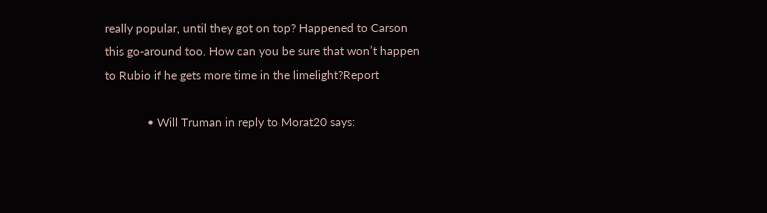really popular, until they got on top? Happened to Carson this go-around too. How can you be sure that won’t happen to Rubio if he gets more time in the limelight?Report

              • Will Truman in reply to Morat20 says: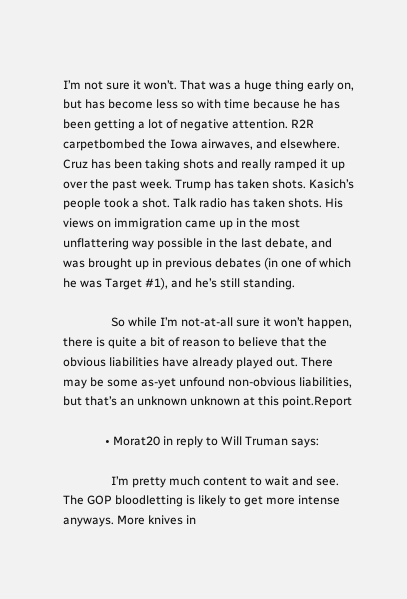I’m not sure it won’t. That was a huge thing early on, but has become less so with time because he has been getting a lot of negative attention. R2R carpetbombed the Iowa airwaves, and elsewhere. Cruz has been taking shots and really ramped it up over the past week. Trump has taken shots. Kasich’s people took a shot. Talk radio has taken shots. His views on immigration came up in the most unflattering way possible in the last debate, and was brought up in previous debates (in one of which he was Target #1), and he’s still standing.

                So while I’m not-at-all sure it won’t happen, there is quite a bit of reason to believe that the obvious liabilities have already played out. There may be some as-yet unfound non-obvious liabilities, but that’s an unknown unknown at this point.Report

              • Morat20 in reply to Will Truman says:

                I’m pretty much content to wait and see. The GOP bloodletting is likely to get more intense anyways. More knives in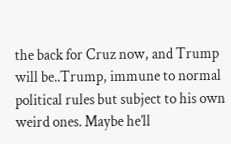the back for Cruz now, and Trump will be..Trump, immune to normal political rules but subject to his own weird ones. Maybe he’ll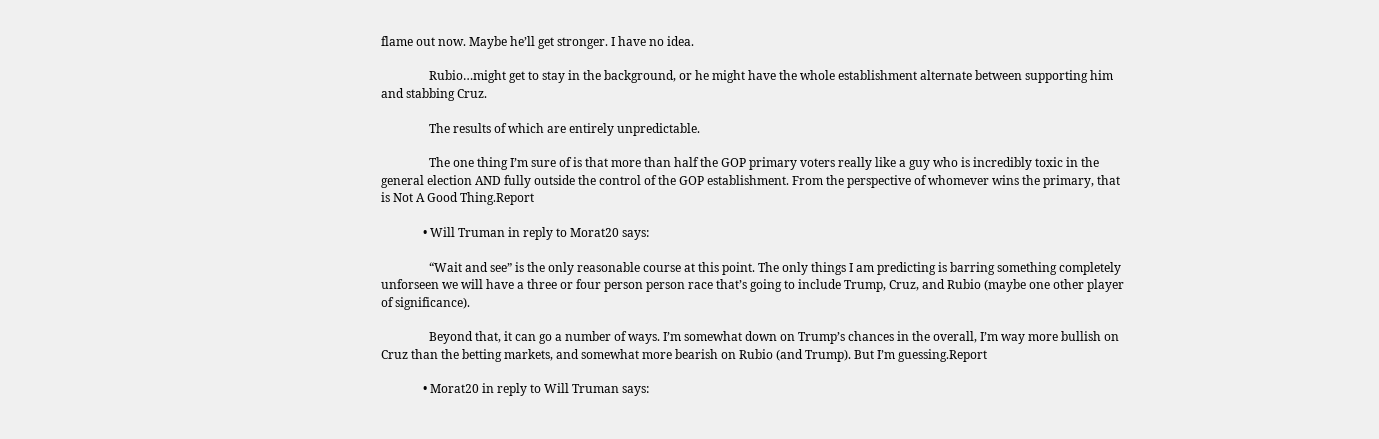flame out now. Maybe he’ll get stronger. I have no idea.

                Rubio…might get to stay in the background, or he might have the whole establishment alternate between supporting him and stabbing Cruz.

                The results of which are entirely unpredictable.

                The one thing I’m sure of is that more than half the GOP primary voters really like a guy who is incredibly toxic in the general election AND fully outside the control of the GOP establishment. From the perspective of whomever wins the primary, that is Not A Good Thing.Report

              • Will Truman in reply to Morat20 says:

                “Wait and see” is the only reasonable course at this point. The only things I am predicting is barring something completely unforseen we will have a three or four person person race that’s going to include Trump, Cruz, and Rubio (maybe one other player of significance).

                Beyond that, it can go a number of ways. I’m somewhat down on Trump’s chances in the overall, I’m way more bullish on Cruz than the betting markets, and somewhat more bearish on Rubio (and Trump). But I’m guessing.Report

              • Morat20 in reply to Will Truman says: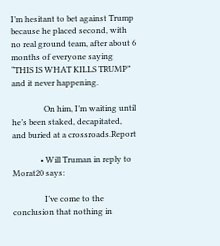I’m hesitant to bet against Trump because he placed second, with no real ground team, after about 6 months of everyone saying “THIS IS WHAT KILLS TRUMP” and it never happening.

                On him, I’m waiting until he’s been staked, decapitated, and buried at a crossroads.Report

              • Will Truman in reply to Morat20 says:

                I’ve come to the conclusion that nothing in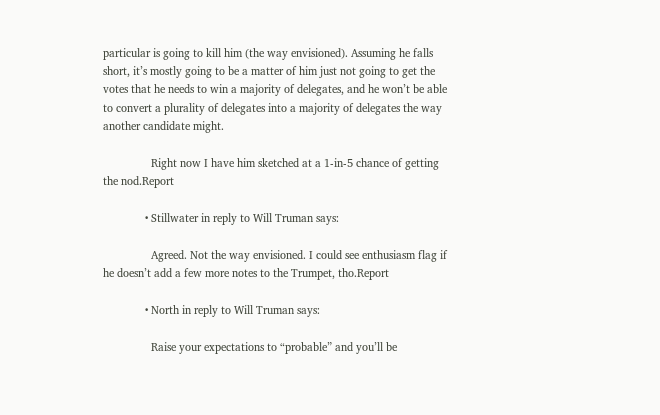particular is going to kill him (the way envisioned). Assuming he falls short, it’s mostly going to be a matter of him just not going to get the votes that he needs to win a majority of delegates, and he won’t be able to convert a plurality of delegates into a majority of delegates the way another candidate might.

                Right now I have him sketched at a 1-in-5 chance of getting the nod.Report

              • Stillwater in reply to Will Truman says:

                Agreed. Not the way envisioned. I could see enthusiasm flag if he doesn’t add a few more notes to the Trumpet, tho.Report

              • North in reply to Will Truman says:

                Raise your expectations to “probable” and you’ll be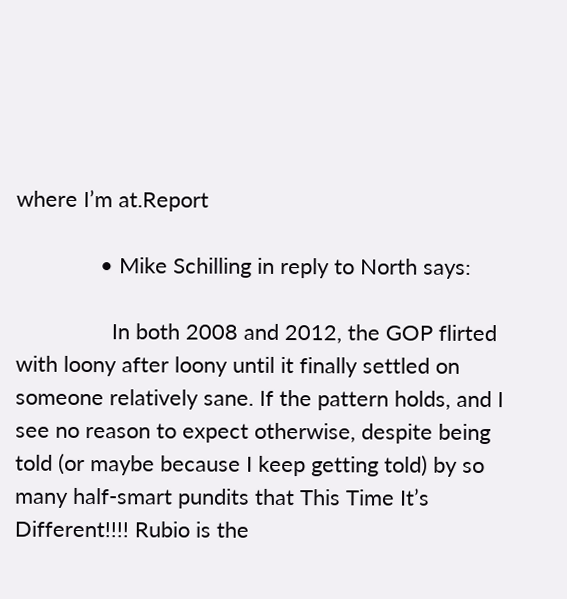where I’m at.Report

              • Mike Schilling in reply to North says:

                In both 2008 and 2012, the GOP flirted with loony after loony until it finally settled on someone relatively sane. If the pattern holds, and I see no reason to expect otherwise, despite being told (or maybe because I keep getting told) by so many half-smart pundits that This Time It’s Different!!!! Rubio is the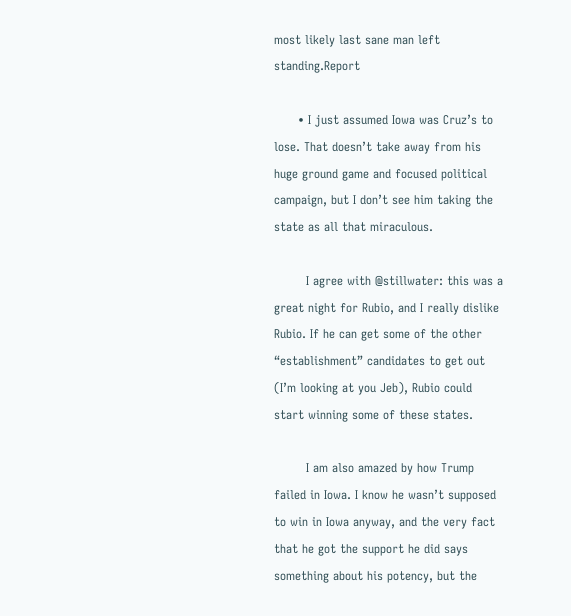most likely last sane man left standing.Report

      • I just assumed Iowa was Cruz’s to lose. That doesn’t take away from his huge ground game and focused political campaign, but I don’t see him taking the state as all that miraculous.

        I agree with @stillwater: this was a great night for Rubio, and I really dislike Rubio. If he can get some of the other “establishment” candidates to get out (I’m looking at you Jeb), Rubio could start winning some of these states.

        I am also amazed by how Trump failed in Iowa. I know he wasn’t supposed to win in Iowa anyway, and the very fact that he got the support he did says something about his potency, but the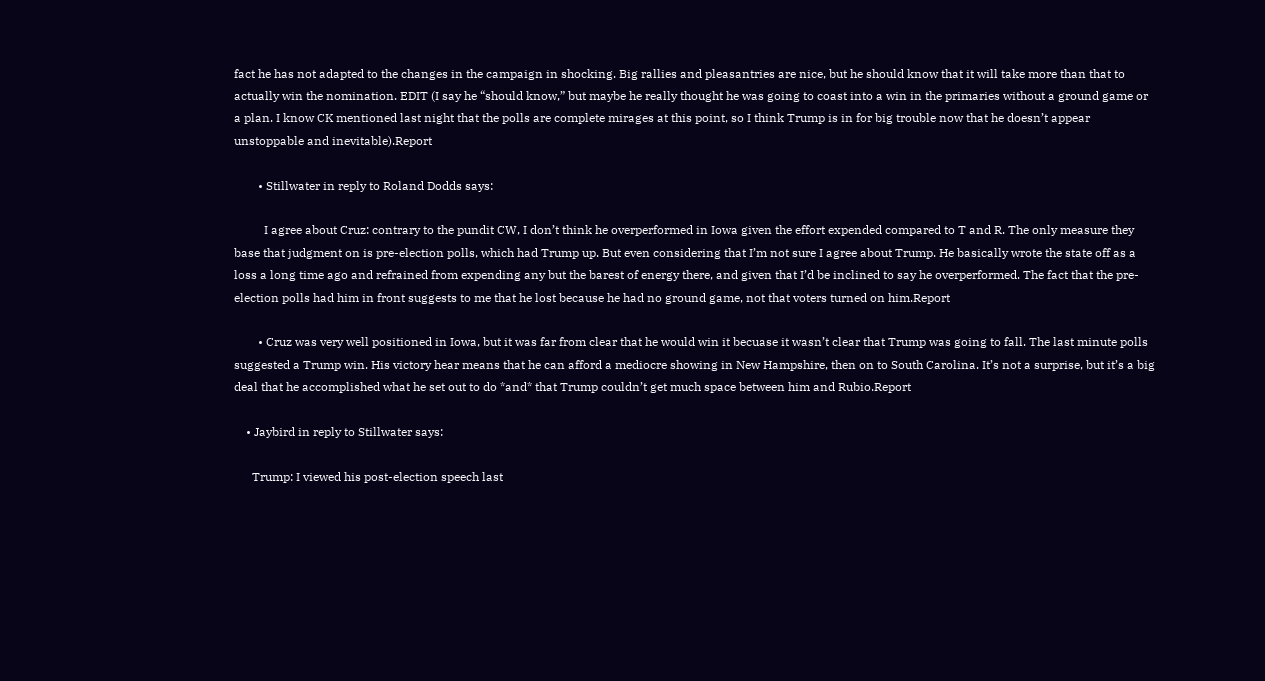fact he has not adapted to the changes in the campaign in shocking. Big rallies and pleasantries are nice, but he should know that it will take more than that to actually win the nomination. EDIT (I say he “should know,” but maybe he really thought he was going to coast into a win in the primaries without a ground game or a plan. I know CK mentioned last night that the polls are complete mirages at this point, so I think Trump is in for big trouble now that he doesn’t appear unstoppable and inevitable).Report

        • Stillwater in reply to Roland Dodds says:

          I agree about Cruz: contrary to the pundit CW, I don’t think he overperformed in Iowa given the effort expended compared to T and R. The only measure they base that judgment on is pre-election polls, which had Trump up. But even considering that I’m not sure I agree about Trump. He basically wrote the state off as a loss a long time ago and refrained from expending any but the barest of energy there, and given that I’d be inclined to say he overperformed. The fact that the pre-election polls had him in front suggests to me that he lost because he had no ground game, not that voters turned on him.Report

        • Cruz was very well positioned in Iowa, but it was far from clear that he would win it becuase it wasn’t clear that Trump was going to fall. The last minute polls suggested a Trump win. His victory hear means that he can afford a mediocre showing in New Hampshire, then on to South Carolina. It’s not a surprise, but it’s a big deal that he accomplished what he set out to do *and* that Trump couldn’t get much space between him and Rubio.Report

    • Jaybird in reply to Stillwater says:

      Trump: I viewed his post-election speech last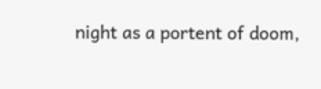night as a portent of doom,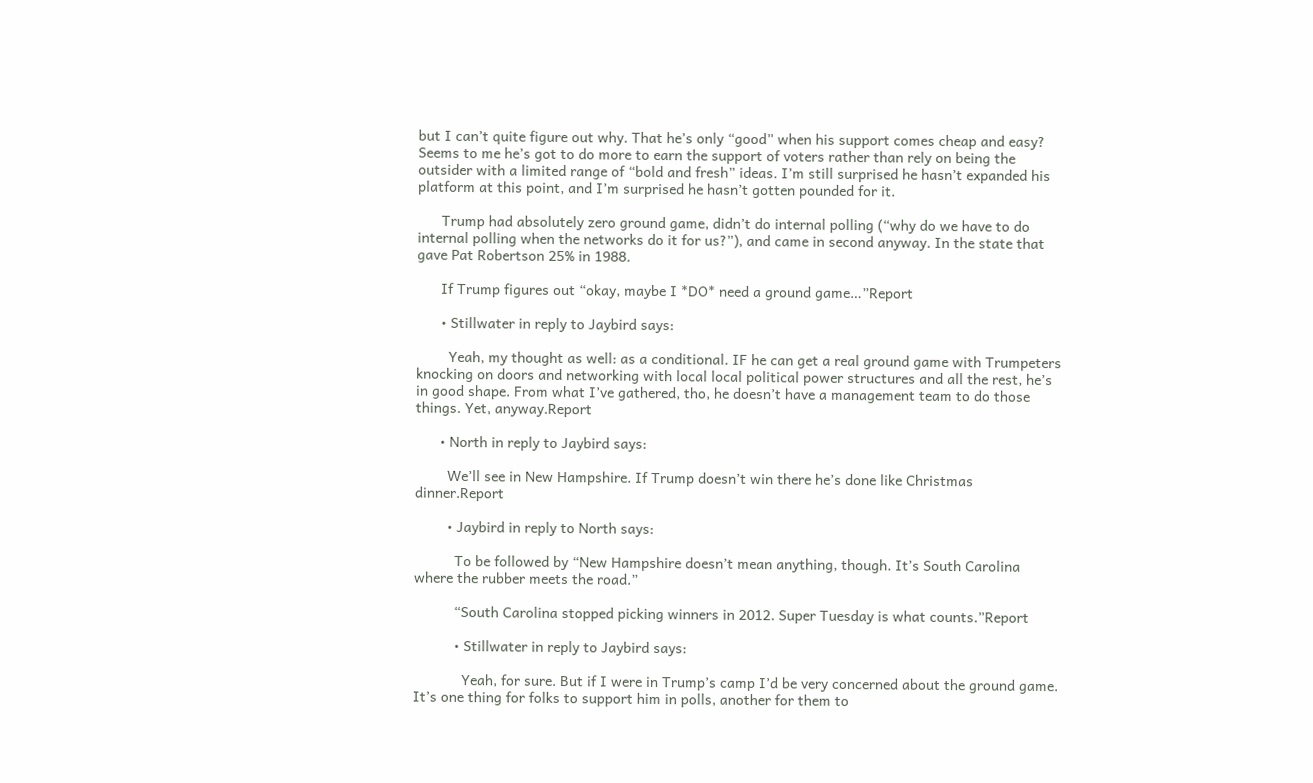but I can’t quite figure out why. That he’s only “good” when his support comes cheap and easy? Seems to me he’s got to do more to earn the support of voters rather than rely on being the outsider with a limited range of “bold and fresh” ideas. I’m still surprised he hasn’t expanded his platform at this point, and I’m surprised he hasn’t gotten pounded for it.

      Trump had absolutely zero ground game, didn’t do internal polling (“why do we have to do internal polling when the networks do it for us?”), and came in second anyway. In the state that gave Pat Robertson 25% in 1988.

      If Trump figures out “okay, maybe I *DO* need a ground game…”Report

      • Stillwater in reply to Jaybird says:

        Yeah, my thought as well: as a conditional. IF he can get a real ground game with Trumpeters knocking on doors and networking with local local political power structures and all the rest, he’s in good shape. From what I’ve gathered, tho, he doesn’t have a management team to do those things. Yet, anyway.Report

      • North in reply to Jaybird says:

        We’ll see in New Hampshire. If Trump doesn’t win there he’s done like Christmas dinner.Report

        • Jaybird in reply to North says:

          To be followed by “New Hampshire doesn’t mean anything, though. It’s South Carolina where the rubber meets the road.”

          “South Carolina stopped picking winners in 2012. Super Tuesday is what counts.”Report

          • Stillwater in reply to Jaybird says:

            Yeah, for sure. But if I were in Trump’s camp I’d be very concerned about the ground game. It’s one thing for folks to support him in polls, another for them to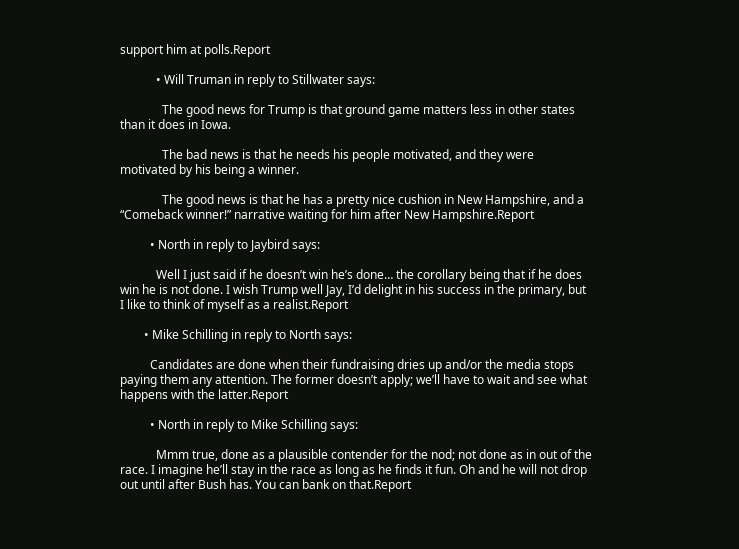support him at polls.Report

            • Will Truman in reply to Stillwater says:

              The good news for Trump is that ground game matters less in other states than it does in Iowa.

              The bad news is that he needs his people motivated, and they were motivated by his being a winner.

              The good news is that he has a pretty nice cushion in New Hampshire, and a “Comeback winner!” narrative waiting for him after New Hampshire.Report

          • North in reply to Jaybird says:

            Well I just said if he doesn’t win he’s done… the corollary being that if he does win he is not done. I wish Trump well Jay, I’d delight in his success in the primary, but I like to think of myself as a realist.Report

        • Mike Schilling in reply to North says:

          Candidates are done when their fundraising dries up and/or the media stops paying them any attention. The former doesn’t apply; we’ll have to wait and see what happens with the latter.Report

          • North in reply to Mike Schilling says:

            Mmm true, done as a plausible contender for the nod; not done as in out of the race. I imagine he’ll stay in the race as long as he finds it fun. Oh and he will not drop out until after Bush has. You can bank on that.Report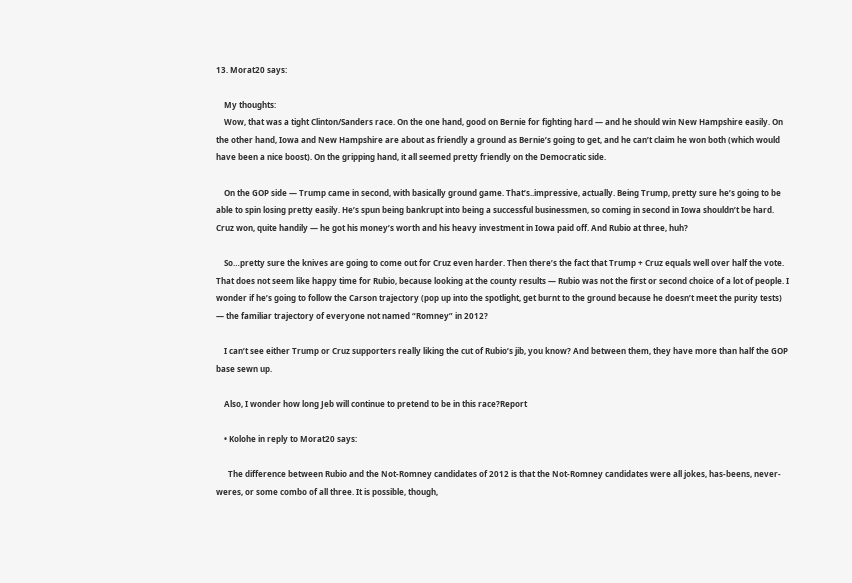13. Morat20 says:

    My thoughts:
    Wow, that was a tight Clinton/Sanders race. On the one hand, good on Bernie for fighting hard — and he should win New Hampshire easily. On the other hand, Iowa and New Hampshire are about as friendly a ground as Bernie’s going to get, and he can’t claim he won both (which would have been a nice boost). On the gripping hand, it all seemed pretty friendly on the Democratic side.

    On the GOP side — Trump came in second, with basically ground game. That’s..impressive, actually. Being Trump, pretty sure he’s going to be able to spin losing pretty easily. He’s spun being bankrupt into being a successful businessmen, so coming in second in Iowa shouldn’t be hard. Cruz won, quite handily — he got his money’s worth and his heavy investment in Iowa paid off. And Rubio at three, huh?

    So…pretty sure the knives are going to come out for Cruz even harder. Then there’s the fact that Trump + Cruz equals well over half the vote. That does not seem like happy time for Rubio, because looking at the county results — Rubio was not the first or second choice of a lot of people. I wonder if he’s going to follow the Carson trajectory (pop up into the spotlight, get burnt to the ground because he doesn’t meet the purity tests) — the familiar trajectory of everyone not named “Romney” in 2012?

    I can’t see either Trump or Cruz supporters really liking the cut of Rubio’s jib, you know? And between them, they have more than half the GOP base sewn up.

    Also, I wonder how long Jeb will continue to pretend to be in this race?Report

    • Kolohe in reply to Morat20 says:

      The difference between Rubio and the Not-Romney candidates of 2012 is that the Not-Romney candidates were all jokes, has-beens, never-weres, or some combo of all three. It is possible, though,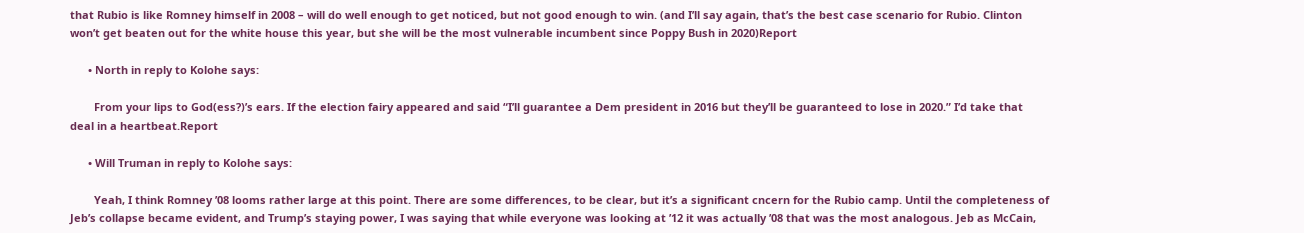that Rubio is like Romney himself in 2008 – will do well enough to get noticed, but not good enough to win. (and I’ll say again, that’s the best case scenario for Rubio. Clinton won’t get beaten out for the white house this year, but she will be the most vulnerable incumbent since Poppy Bush in 2020)Report

      • North in reply to Kolohe says:

        From your lips to God(ess?)’s ears. If the election fairy appeared and said “I’ll guarantee a Dem president in 2016 but they’ll be guaranteed to lose in 2020.” I’d take that deal in a heartbeat.Report

      • Will Truman in reply to Kolohe says:

        Yeah, I think Romney ’08 looms rather large at this point. There are some differences, to be clear, but it’s a significant cncern for the Rubio camp. Until the completeness of Jeb’s collapse became evident, and Trump’s staying power, I was saying that while everyone was looking at ’12 it was actually ’08 that was the most analogous. Jeb as McCain,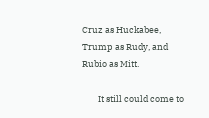Cruz as Huckabee, Trump as Rudy, and Rubio as Mitt.

        It still could come to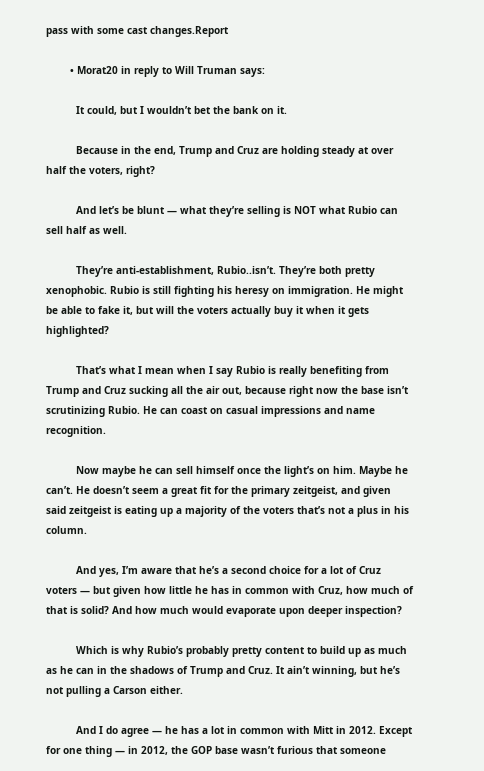pass with some cast changes.Report

        • Morat20 in reply to Will Truman says:

          It could, but I wouldn’t bet the bank on it.

          Because in the end, Trump and Cruz are holding steady at over half the voters, right?

          And let’s be blunt — what they’re selling is NOT what Rubio can sell half as well.

          They’re anti-establishment, Rubio..isn’t. They’re both pretty xenophobic. Rubio is still fighting his heresy on immigration. He might be able to fake it, but will the voters actually buy it when it gets highlighted?

          That’s what I mean when I say Rubio is really benefiting from Trump and Cruz sucking all the air out, because right now the base isn’t scrutinizing Rubio. He can coast on casual impressions and name recognition.

          Now maybe he can sell himself once the light’s on him. Maybe he can’t. He doesn’t seem a great fit for the primary zeitgeist, and given said zeitgeist is eating up a majority of the voters that’s not a plus in his column.

          And yes, I’m aware that he’s a second choice for a lot of Cruz voters — but given how little he has in common with Cruz, how much of that is solid? And how much would evaporate upon deeper inspection?

          Which is why Rubio’s probably pretty content to build up as much as he can in the shadows of Trump and Cruz. It ain’t winning, but he’s not pulling a Carson either.

          And I do agree — he has a lot in common with Mitt in 2012. Except for one thing — in 2012, the GOP base wasn’t furious that someone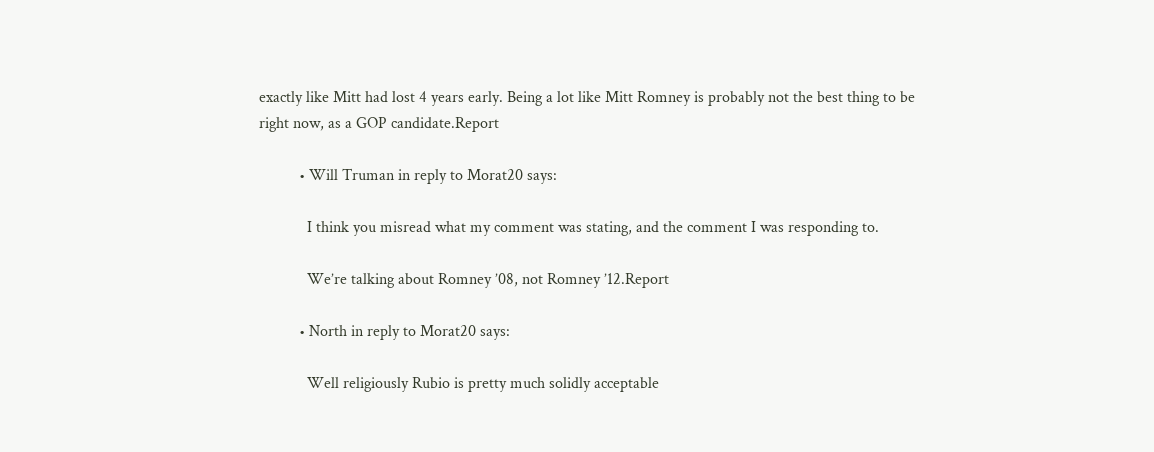exactly like Mitt had lost 4 years early. Being a lot like Mitt Romney is probably not the best thing to be right now, as a GOP candidate.Report

          • Will Truman in reply to Morat20 says:

            I think you misread what my comment was stating, and the comment I was responding to.

            We’re talking about Romney ’08, not Romney ’12.Report

          • North in reply to Morat20 says:

            Well religiously Rubio is pretty much solidly acceptable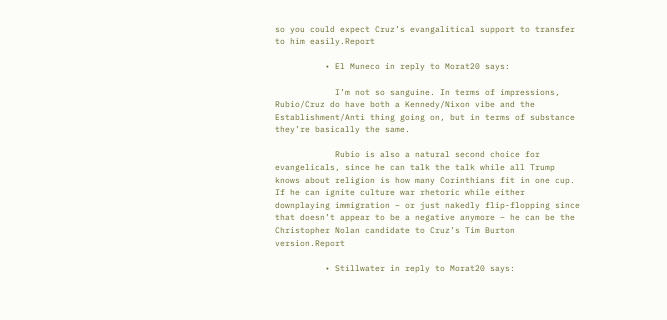so you could expect Cruz’s evangalitical support to transfer to him easily.Report

          • El Muneco in reply to Morat20 says:

            I’m not so sanguine. In terms of impressions, Rubio/Cruz do have both a Kennedy/Nixon vibe and the Establishment/Anti thing going on, but in terms of substance they’re basically the same.

            Rubio is also a natural second choice for evangelicals, since he can talk the talk while all Trump knows about religion is how many Corinthians fit in one cup. If he can ignite culture war rhetoric while either downplaying immigration – or just nakedly flip-flopping since that doesn’t appear to be a negative anymore – he can be the Christopher Nolan candidate to Cruz’s Tim Burton version.Report

          • Stillwater in reply to Morat20 says: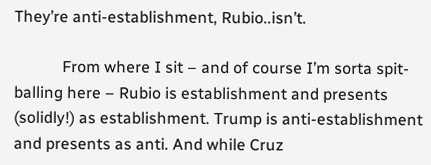They’re anti-establishment, Rubio..isn’t.

            From where I sit – and of course I’m sorta spit-balling here – Rubio is establishment and presents (solidly!) as establishment. Trump is anti-establishment and presents as anti. And while Cruz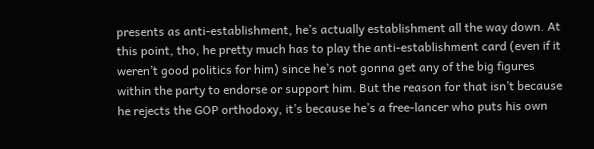presents as anti-establishment, he’s actually establishment all the way down. At this point, tho, he pretty much has to play the anti-establishment card (even if it weren’t good politics for him) since he’s not gonna get any of the big figures within the party to endorse or support him. But the reason for that isn’t because he rejects the GOP orthodoxy, it’s because he’s a free-lancer who puts his own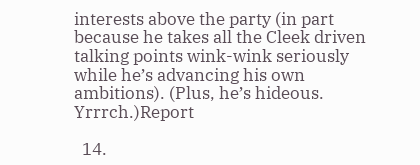interests above the party (in part because he takes all the Cleek driven talking points wink-wink seriously while he’s advancing his own ambitions). (Plus, he’s hideous. Yrrrch.)Report

  14.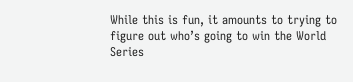While this is fun, it amounts to trying to figure out who’s going to win the World Series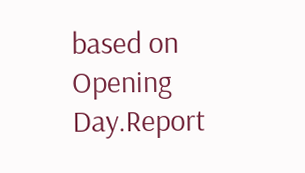based on Opening Day.Report